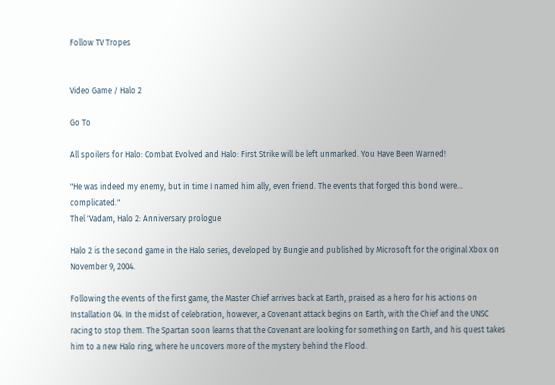Follow TV Tropes


Video Game / Halo 2

Go To

All spoilers for Halo: Combat Evolved and Halo: First Strike will be left unmarked. You Have Been Warned!

"He was indeed my enemy, but in time I named him ally, even friend. The events that forged this bond were... complicated."
Thel 'Vadam, Halo 2: Anniversary prologue

Halo 2 is the second game in the Halo series, developed by Bungie and published by Microsoft for the original Xbox on November 9, 2004.

Following the events of the first game, the Master Chief arrives back at Earth, praised as a hero for his actions on Installation 04. In the midst of celebration, however, a Covenant attack begins on Earth, with the Chief and the UNSC racing to stop them. The Spartan soon learns that the Covenant are looking for something on Earth, and his quest takes him to a new Halo ring, where he uncovers more of the mystery behind the Flood.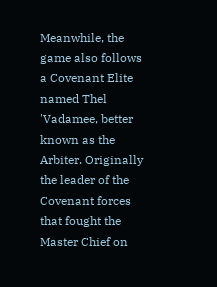Meanwhile, the game also follows a Covenant Elite named Thel 'Vadamee, better known as the Arbiter. Originally the leader of the Covenant forces that fought the Master Chief on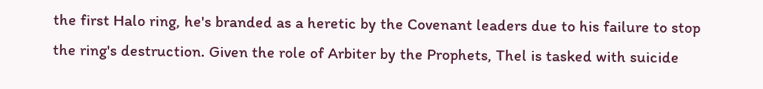the first Halo ring, he's branded as a heretic by the Covenant leaders due to his failure to stop the ring's destruction. Given the role of Arbiter by the Prophets, Thel is tasked with suicide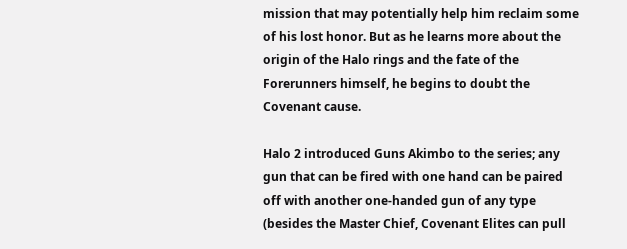mission that may potentially help him reclaim some of his lost honor. But as he learns more about the origin of the Halo rings and the fate of the Forerunners himself, he begins to doubt the Covenant cause.

Halo 2 introduced Guns Akimbo to the series; any gun that can be fired with one hand can be paired off with another one-handed gun of any type (besides the Master Chief, Covenant Elites can pull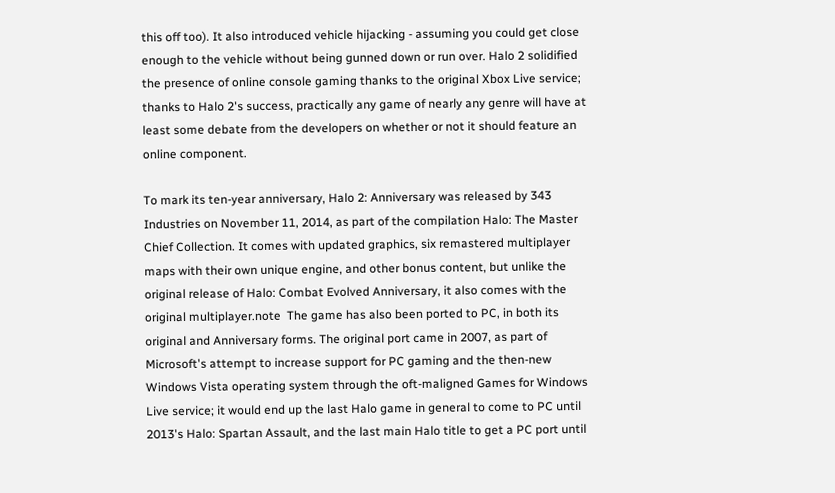this off too). It also introduced vehicle hijacking - assuming you could get close enough to the vehicle without being gunned down or run over. Halo 2 solidified the presence of online console gaming thanks to the original Xbox Live service; thanks to Halo 2's success, practically any game of nearly any genre will have at least some debate from the developers on whether or not it should feature an online component.

To mark its ten-year anniversary, Halo 2: Anniversary was released by 343 Industries on November 11, 2014, as part of the compilation Halo: The Master Chief Collection. It comes with updated graphics, six remastered multiplayer maps with their own unique engine, and other bonus content, but unlike the original release of Halo: Combat Evolved Anniversary, it also comes with the original multiplayer.note  The game has also been ported to PC, in both its original and Anniversary forms. The original port came in 2007, as part of Microsoft's attempt to increase support for PC gaming and the then-new Windows Vista operating system through the oft-maligned Games for Windows Live service; it would end up the last Halo game in general to come to PC until 2013's Halo: Spartan Assault, and the last main Halo title to get a PC port until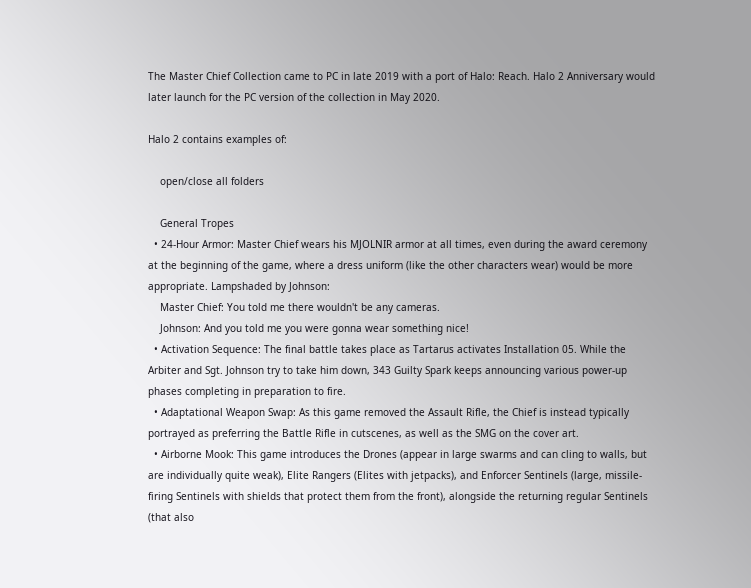The Master Chief Collection came to PC in late 2019 with a port of Halo: Reach. Halo 2 Anniversary would later launch for the PC version of the collection in May 2020.

Halo 2 contains examples of:

    open/close all folders

    General Tropes
  • 24-Hour Armor: Master Chief wears his MJOLNIR armor at all times, even during the award ceremony at the beginning of the game, where a dress uniform (like the other characters wear) would be more appropriate. Lampshaded by Johnson:
    Master Chief: You told me there wouldn't be any cameras.
    Johnson: And you told me you were gonna wear something nice!
  • Activation Sequence: The final battle takes place as Tartarus activates Installation 05. While the Arbiter and Sgt. Johnson try to take him down, 343 Guilty Spark keeps announcing various power-up phases completing in preparation to fire.
  • Adaptational Weapon Swap: As this game removed the Assault Rifle, the Chief is instead typically portrayed as preferring the Battle Rifle in cutscenes, as well as the SMG on the cover art.
  • Airborne Mook: This game introduces the Drones (appear in large swarms and can cling to walls, but are individually quite weak), Elite Rangers (Elites with jetpacks), and Enforcer Sentinels (large, missile-firing Sentinels with shields that protect them from the front), alongside the returning regular Sentinels (that also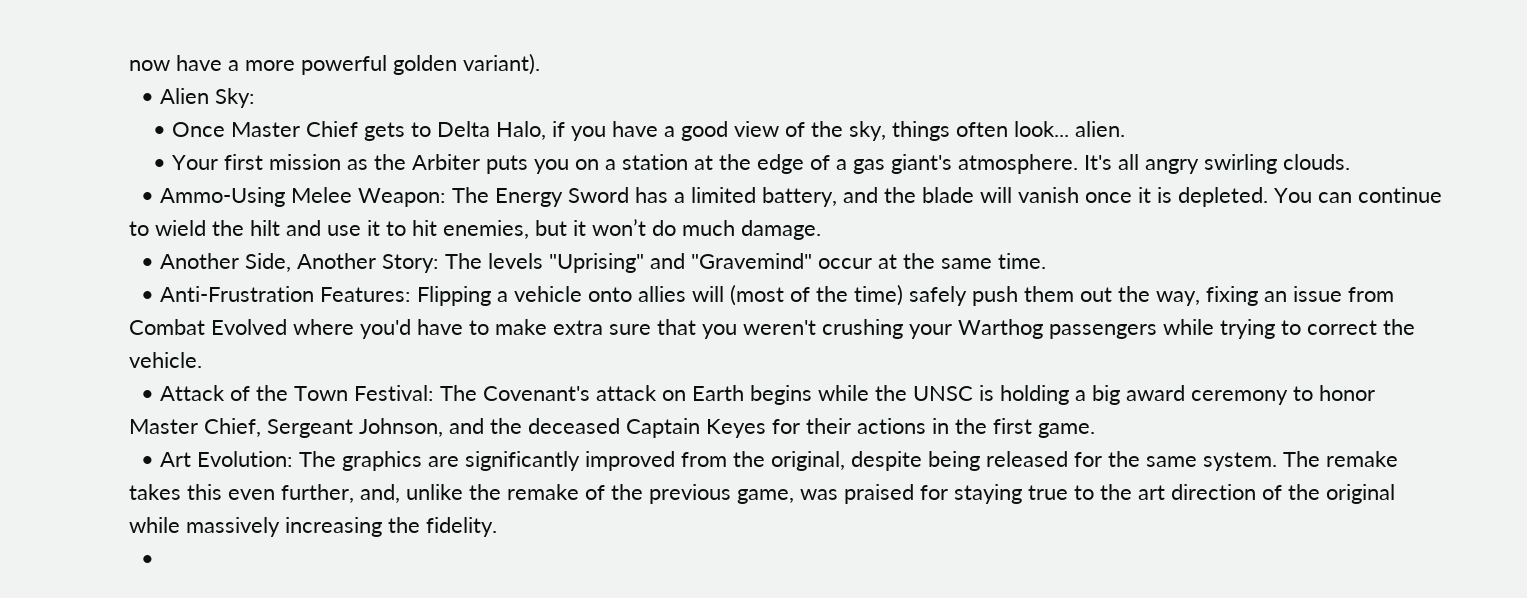now have a more powerful golden variant).
  • Alien Sky:
    • Once Master Chief gets to Delta Halo, if you have a good view of the sky, things often look... alien.
    • Your first mission as the Arbiter puts you on a station at the edge of a gas giant's atmosphere. It's all angry swirling clouds.
  • Ammo-Using Melee Weapon: The Energy Sword has a limited battery, and the blade will vanish once it is depleted. You can continue to wield the hilt and use it to hit enemies, but it won’t do much damage.
  • Another Side, Another Story: The levels "Uprising" and "Gravemind" occur at the same time.
  • Anti-Frustration Features: Flipping a vehicle onto allies will (most of the time) safely push them out the way, fixing an issue from Combat Evolved where you'd have to make extra sure that you weren't crushing your Warthog passengers while trying to correct the vehicle.
  • Attack of the Town Festival: The Covenant's attack on Earth begins while the UNSC is holding a big award ceremony to honor Master Chief, Sergeant Johnson, and the deceased Captain Keyes for their actions in the first game.
  • Art Evolution: The graphics are significantly improved from the original, despite being released for the same system. The remake takes this even further, and, unlike the remake of the previous game, was praised for staying true to the art direction of the original while massively increasing the fidelity.
  •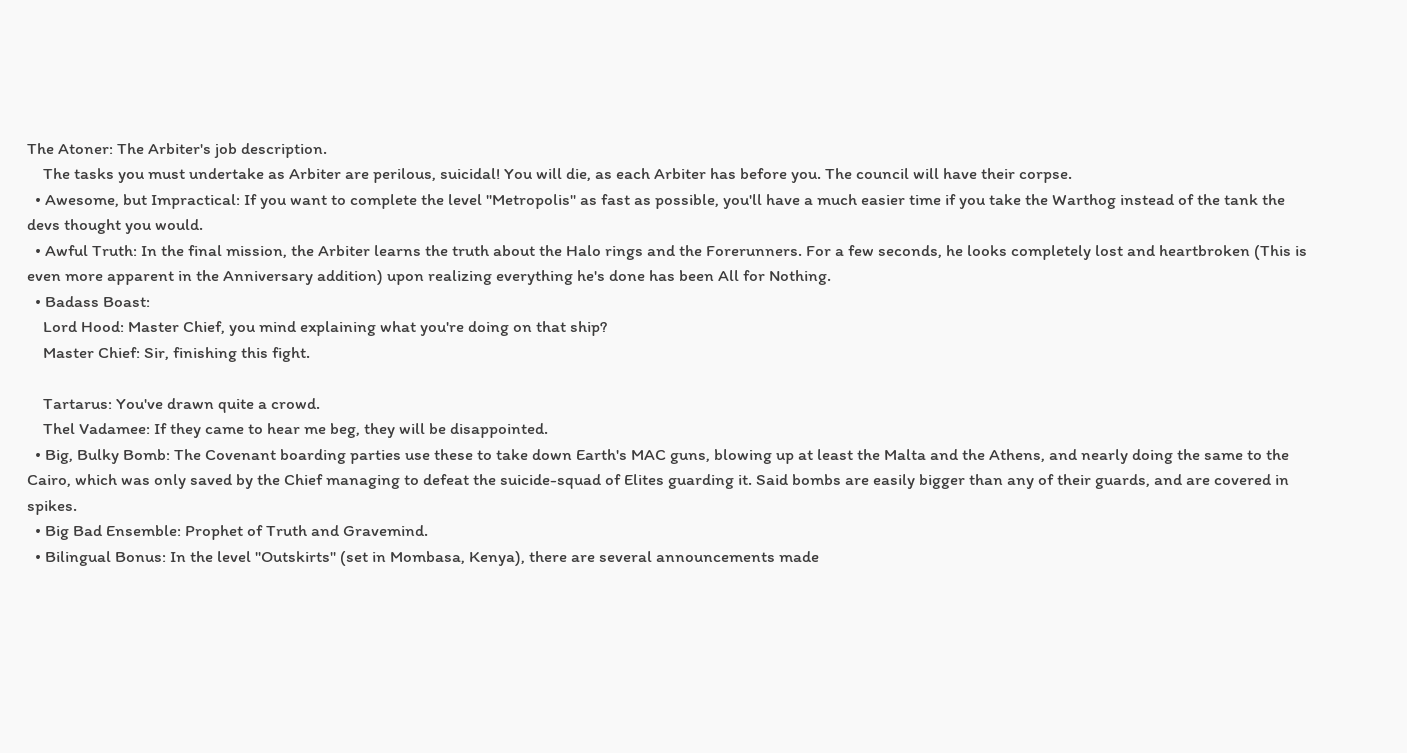The Atoner: The Arbiter's job description.
    The tasks you must undertake as Arbiter are perilous, suicidal! You will die, as each Arbiter has before you. The council will have their corpse.
  • Awesome, but Impractical: If you want to complete the level "Metropolis" as fast as possible, you'll have a much easier time if you take the Warthog instead of the tank the devs thought you would.
  • Awful Truth: In the final mission, the Arbiter learns the truth about the Halo rings and the Forerunners. For a few seconds, he looks completely lost and heartbroken (This is even more apparent in the Anniversary addition) upon realizing everything he's done has been All for Nothing.
  • Badass Boast:
    Lord Hood: Master Chief, you mind explaining what you're doing on that ship?
    Master Chief: Sir, finishing this fight.

    Tartarus: You've drawn quite a crowd.
    Thel Vadamee: If they came to hear me beg, they will be disappointed.
  • Big, Bulky Bomb: The Covenant boarding parties use these to take down Earth's MAC guns, blowing up at least the Malta and the Athens, and nearly doing the same to the Cairo, which was only saved by the Chief managing to defeat the suicide-squad of Elites guarding it. Said bombs are easily bigger than any of their guards, and are covered in spikes.
  • Big Bad Ensemble: Prophet of Truth and Gravemind.
  • Bilingual Bonus: In the level "Outskirts" (set in Mombasa, Kenya), there are several announcements made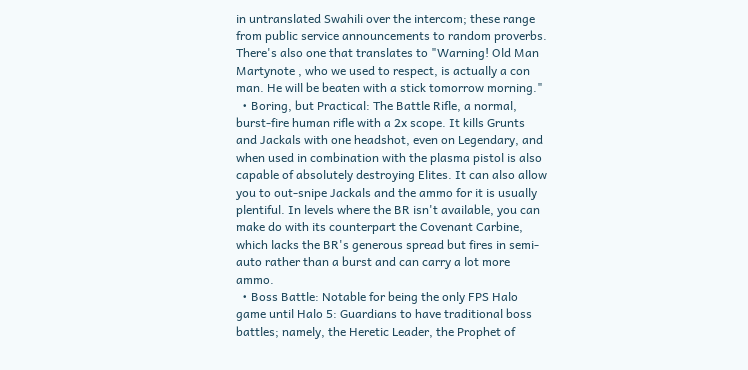in untranslated Swahili over the intercom; these range from public service announcements to random proverbs. There's also one that translates to "Warning! Old Man Martynote , who we used to respect, is actually a con man. He will be beaten with a stick tomorrow morning."
  • Boring, but Practical: The Battle Rifle, a normal, burst-fire human rifle with a 2x scope. It kills Grunts and Jackals with one headshot, even on Legendary, and when used in combination with the plasma pistol is also capable of absolutely destroying Elites. It can also allow you to out-snipe Jackals and the ammo for it is usually plentiful. In levels where the BR isn't available, you can make do with its counterpart the Covenant Carbine, which lacks the BR's generous spread but fires in semi-auto rather than a burst and can carry a lot more ammo.
  • Boss Battle: Notable for being the only FPS Halo game until Halo 5: Guardians to have traditional boss battles; namely, the Heretic Leader, the Prophet of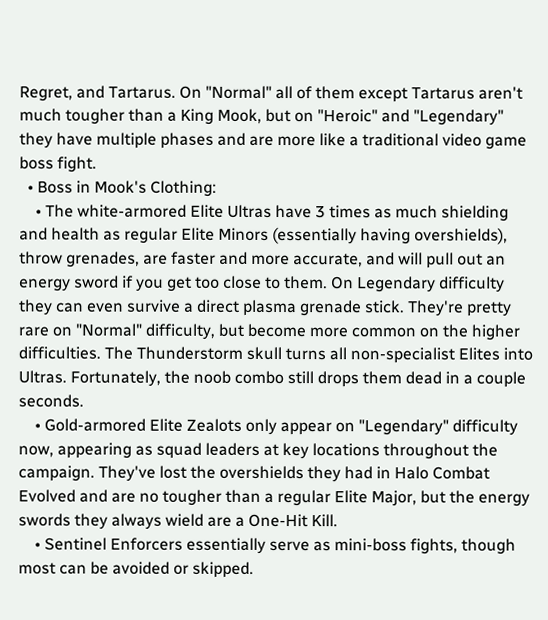Regret, and Tartarus. On "Normal" all of them except Tartarus aren't much tougher than a King Mook, but on "Heroic" and "Legendary" they have multiple phases and are more like a traditional video game boss fight.
  • Boss in Mook's Clothing:
    • The white-armored Elite Ultras have 3 times as much shielding and health as regular Elite Minors (essentially having overshields), throw grenades, are faster and more accurate, and will pull out an energy sword if you get too close to them. On Legendary difficulty they can even survive a direct plasma grenade stick. They're pretty rare on "Normal" difficulty, but become more common on the higher difficulties. The Thunderstorm skull turns all non-specialist Elites into Ultras. Fortunately, the noob combo still drops them dead in a couple seconds.
    • Gold-armored Elite Zealots only appear on "Legendary" difficulty now, appearing as squad leaders at key locations throughout the campaign. They've lost the overshields they had in Halo Combat Evolved and are no tougher than a regular Elite Major, but the energy swords they always wield are a One-Hit Kill.
    • Sentinel Enforcers essentially serve as mini-boss fights, though most can be avoided or skipped.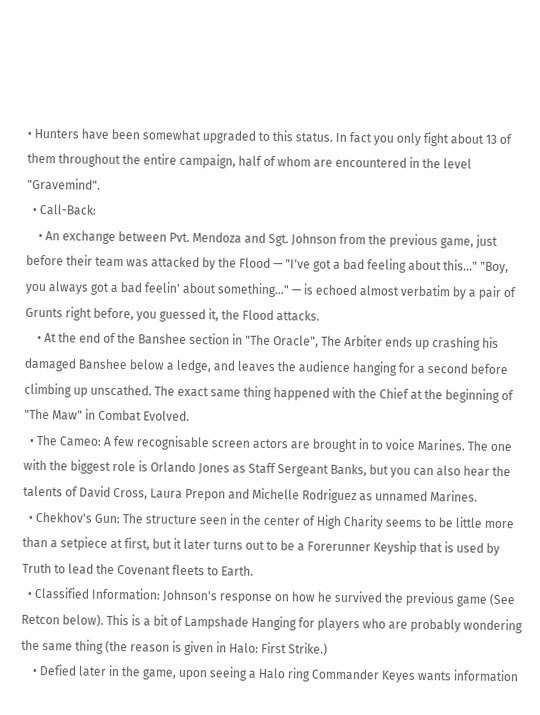• Hunters have been somewhat upgraded to this status. In fact you only fight about 13 of them throughout the entire campaign, half of whom are encountered in the level "Gravemind".
  • Call-Back:
    • An exchange between Pvt. Mendoza and Sgt. Johnson from the previous game, just before their team was attacked by the Flood — "I've got a bad feeling about this..." "Boy, you always got a bad feelin' about something..." — is echoed almost verbatim by a pair of Grunts right before, you guessed it, the Flood attacks.
    • At the end of the Banshee section in "The Oracle", The Arbiter ends up crashing his damaged Banshee below a ledge, and leaves the audience hanging for a second before climbing up unscathed. The exact same thing happened with the Chief at the beginning of "The Maw" in Combat Evolved.
  • The Cameo: A few recognisable screen actors are brought in to voice Marines. The one with the biggest role is Orlando Jones as Staff Sergeant Banks, but you can also hear the talents of David Cross, Laura Prepon and Michelle Rodriguez as unnamed Marines.
  • Chekhov's Gun: The structure seen in the center of High Charity seems to be little more than a setpiece at first, but it later turns out to be a Forerunner Keyship that is used by Truth to lead the Covenant fleets to Earth.
  • Classified Information: Johnson's response on how he survived the previous game (See Retcon below). This is a bit of Lampshade Hanging for players who are probably wondering the same thing (the reason is given in Halo: First Strike.)
    • Defied later in the game, upon seeing a Halo ring Commander Keyes wants information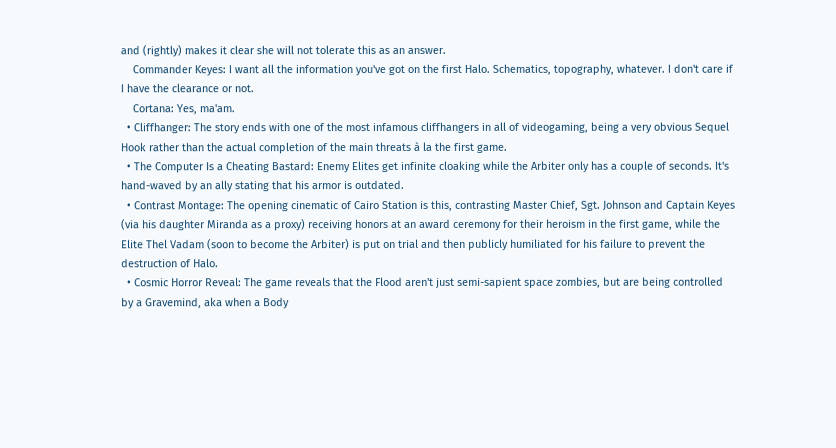and (rightly) makes it clear she will not tolerate this as an answer.
    Commander Keyes: I want all the information you've got on the first Halo. Schematics, topography, whatever. I don't care if I have the clearance or not.
    Cortana: Yes, ma'am.
  • Cliffhanger: The story ends with one of the most infamous cliffhangers in all of videogaming, being a very obvious Sequel Hook rather than the actual completion of the main threats à la the first game.
  • The Computer Is a Cheating Bastard: Enemy Elites get infinite cloaking while the Arbiter only has a couple of seconds. It's hand-waved by an ally stating that his armor is outdated.
  • Contrast Montage: The opening cinematic of Cairo Station is this, contrasting Master Chief, Sgt. Johnson and Captain Keyes (via his daughter Miranda as a proxy) receiving honors at an award ceremony for their heroism in the first game, while the Elite Thel Vadam (soon to become the Arbiter) is put on trial and then publicly humiliated for his failure to prevent the destruction of Halo.
  • Cosmic Horror Reveal: The game reveals that the Flood aren't just semi-sapient space zombies, but are being controlled by a Gravemind, aka when a Body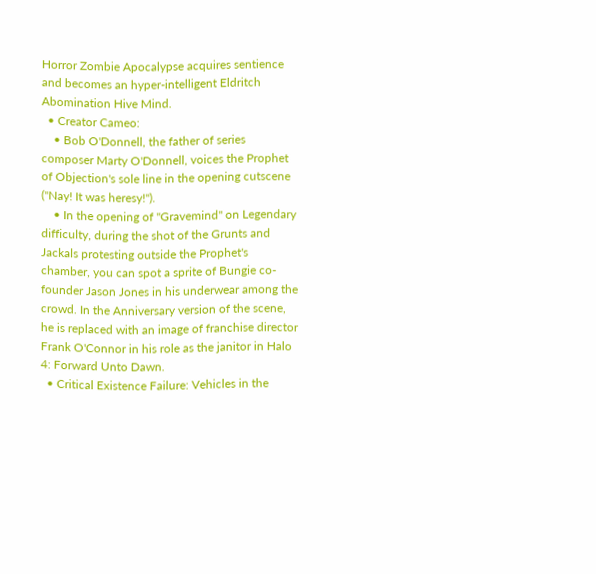Horror Zombie Apocalypse acquires sentience and becomes an hyper-intelligent Eldritch Abomination Hive Mind.
  • Creator Cameo:
    • Bob O'Donnell, the father of series composer Marty O'Donnell, voices the Prophet of Objection's sole line in the opening cutscene ("Nay! It was heresy!").
    • In the opening of "Gravemind" on Legendary difficulty, during the shot of the Grunts and Jackals protesting outside the Prophet's chamber, you can spot a sprite of Bungie co-founder Jason Jones in his underwear among the crowd. In the Anniversary version of the scene, he is replaced with an image of franchise director Frank O'Connor in his role as the janitor in Halo 4: Forward Unto Dawn.
  • Critical Existence Failure: Vehicles in the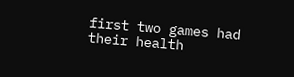first two games had their health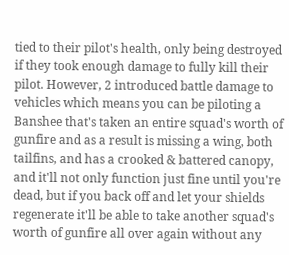tied to their pilot's health, only being destroyed if they took enough damage to fully kill their pilot. However, 2 introduced battle damage to vehicles which means you can be piloting a Banshee that's taken an entire squad's worth of gunfire and as a result is missing a wing, both tailfins, and has a crooked & battered canopy, and it'll not only function just fine until you're dead, but if you back off and let your shields regenerate it'll be able to take another squad's worth of gunfire all over again without any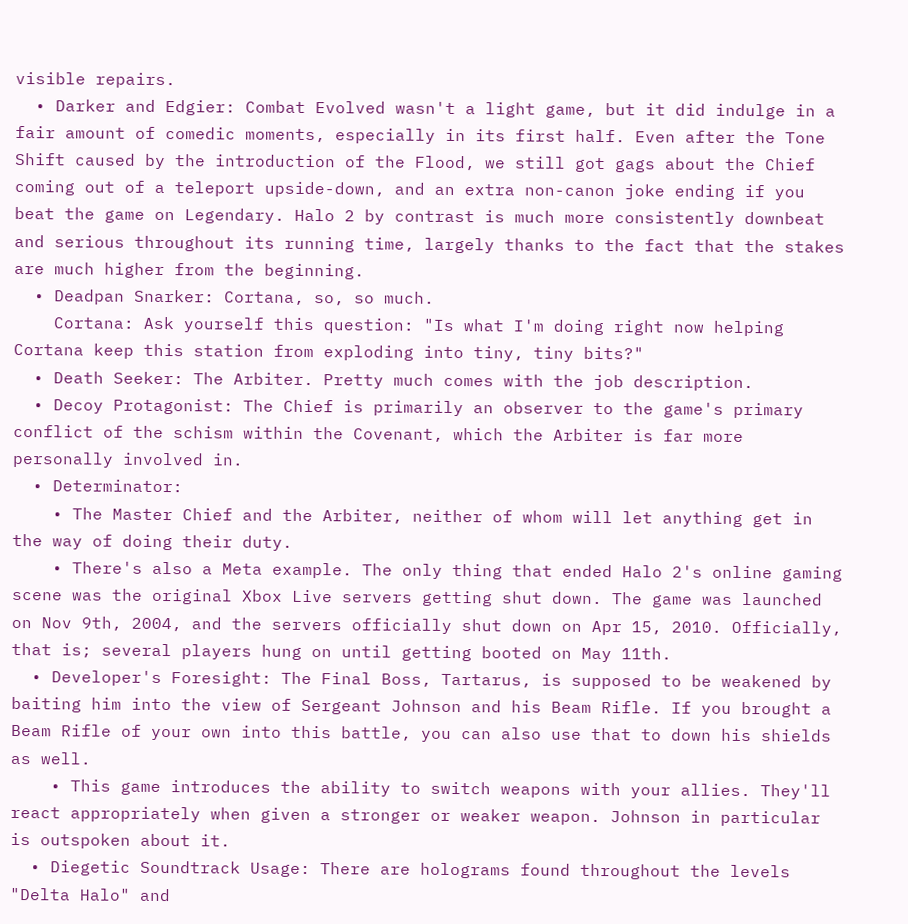visible repairs.
  • Darker and Edgier: Combat Evolved wasn't a light game, but it did indulge in a fair amount of comedic moments, especially in its first half. Even after the Tone Shift caused by the introduction of the Flood, we still got gags about the Chief coming out of a teleport upside-down, and an extra non-canon joke ending if you beat the game on Legendary. Halo 2 by contrast is much more consistently downbeat and serious throughout its running time, largely thanks to the fact that the stakes are much higher from the beginning.
  • Deadpan Snarker: Cortana, so, so much.
    Cortana: Ask yourself this question: "Is what I'm doing right now helping Cortana keep this station from exploding into tiny, tiny bits?"
  • Death Seeker: The Arbiter. Pretty much comes with the job description.
  • Decoy Protagonist: The Chief is primarily an observer to the game's primary conflict of the schism within the Covenant, which the Arbiter is far more personally involved in.
  • Determinator:
    • The Master Chief and the Arbiter, neither of whom will let anything get in the way of doing their duty.
    • There's also a Meta example. The only thing that ended Halo 2's online gaming scene was the original Xbox Live servers getting shut down. The game was launched on Nov 9th, 2004, and the servers officially shut down on Apr 15, 2010. Officially, that is; several players hung on until getting booted on May 11th.
  • Developer's Foresight: The Final Boss, Tartarus, is supposed to be weakened by baiting him into the view of Sergeant Johnson and his Beam Rifle. If you brought a Beam Rifle of your own into this battle, you can also use that to down his shields as well.
    • This game introduces the ability to switch weapons with your allies. They'll react appropriately when given a stronger or weaker weapon. Johnson in particular is outspoken about it.
  • Diegetic Soundtrack Usage: There are holograms found throughout the levels "Delta Halo" and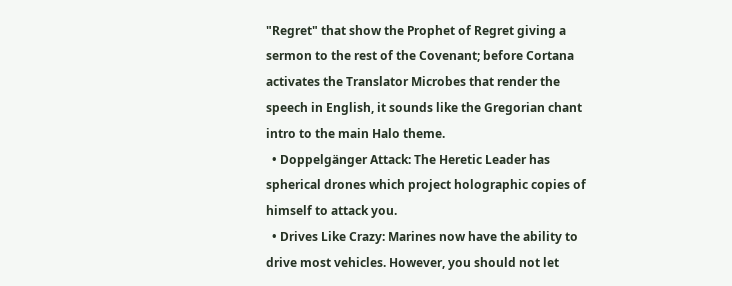"Regret" that show the Prophet of Regret giving a sermon to the rest of the Covenant; before Cortana activates the Translator Microbes that render the speech in English, it sounds like the Gregorian chant intro to the main Halo theme.
  • Doppelgänger Attack: The Heretic Leader has spherical drones which project holographic copies of himself to attack you.
  • Drives Like Crazy: Marines now have the ability to drive most vehicles. However, you should not let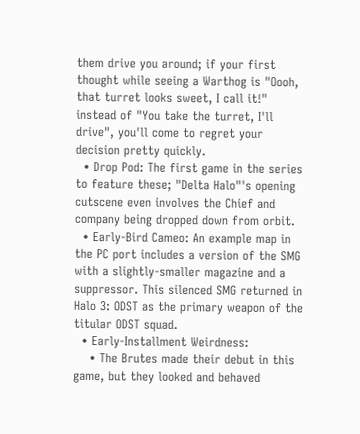them drive you around; if your first thought while seeing a Warthog is "Oooh, that turret looks sweet, I call it!" instead of "You take the turret, I'll drive", you'll come to regret your decision pretty quickly.
  • Drop Pod: The first game in the series to feature these; "Delta Halo"'s opening cutscene even involves the Chief and company being dropped down from orbit.
  • Early-Bird Cameo: An example map in the PC port includes a version of the SMG with a slightly-smaller magazine and a suppressor. This silenced SMG returned in Halo 3: ODST as the primary weapon of the titular ODST squad.
  • Early-Installment Weirdness:
    • The Brutes made their debut in this game, but they looked and behaved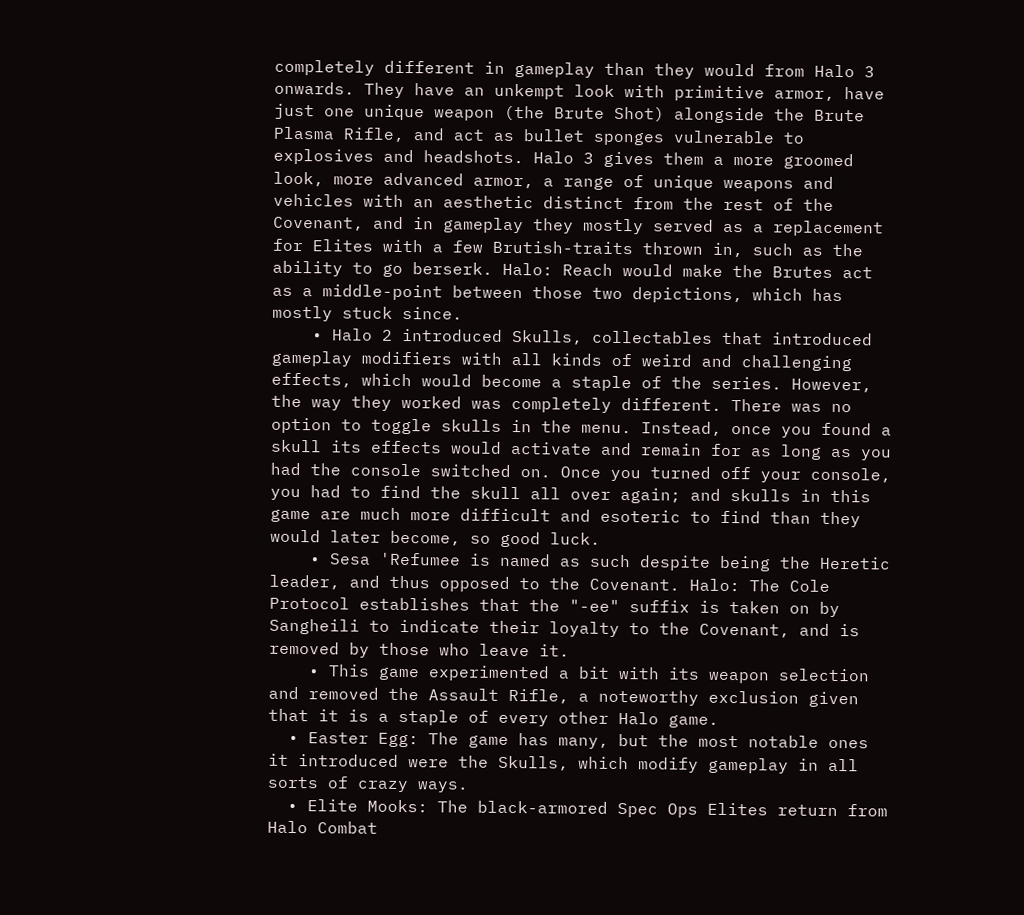completely different in gameplay than they would from Halo 3 onwards. They have an unkempt look with primitive armor, have just one unique weapon (the Brute Shot) alongside the Brute Plasma Rifle, and act as bullet sponges vulnerable to explosives and headshots. Halo 3 gives them a more groomed look, more advanced armor, a range of unique weapons and vehicles with an aesthetic distinct from the rest of the Covenant, and in gameplay they mostly served as a replacement for Elites with a few Brutish-traits thrown in, such as the ability to go berserk. Halo: Reach would make the Brutes act as a middle-point between those two depictions, which has mostly stuck since.
    • Halo 2 introduced Skulls, collectables that introduced gameplay modifiers with all kinds of weird and challenging effects, which would become a staple of the series. However, the way they worked was completely different. There was no option to toggle skulls in the menu. Instead, once you found a skull its effects would activate and remain for as long as you had the console switched on. Once you turned off your console, you had to find the skull all over again; and skulls in this game are much more difficult and esoteric to find than they would later become, so good luck.
    • Sesa 'Refumee is named as such despite being the Heretic leader, and thus opposed to the Covenant. Halo: The Cole Protocol establishes that the "-ee" suffix is taken on by Sangheili to indicate their loyalty to the Covenant, and is removed by those who leave it.
    • This game experimented a bit with its weapon selection and removed the Assault Rifle, a noteworthy exclusion given that it is a staple of every other Halo game.
  • Easter Egg: The game has many, but the most notable ones it introduced were the Skulls, which modify gameplay in all sorts of crazy ways.
  • Elite Mooks: The black-armored Spec Ops Elites return from Halo Combat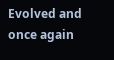Evolved and once again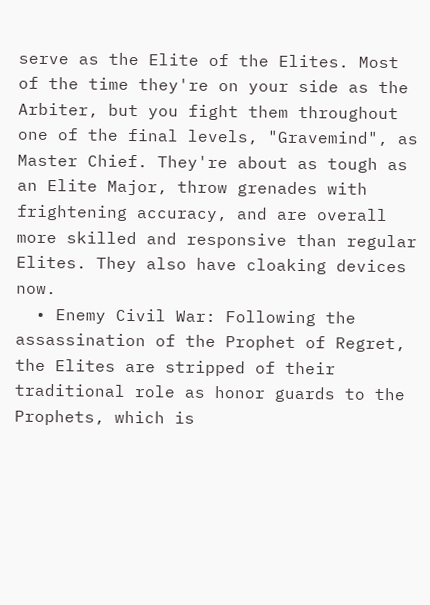serve as the Elite of the Elites. Most of the time they're on your side as the Arbiter, but you fight them throughout one of the final levels, "Gravemind", as Master Chief. They're about as tough as an Elite Major, throw grenades with frightening accuracy, and are overall more skilled and responsive than regular Elites. They also have cloaking devices now.
  • Enemy Civil War: Following the assassination of the Prophet of Regret, the Elites are stripped of their traditional role as honor guards to the Prophets, which is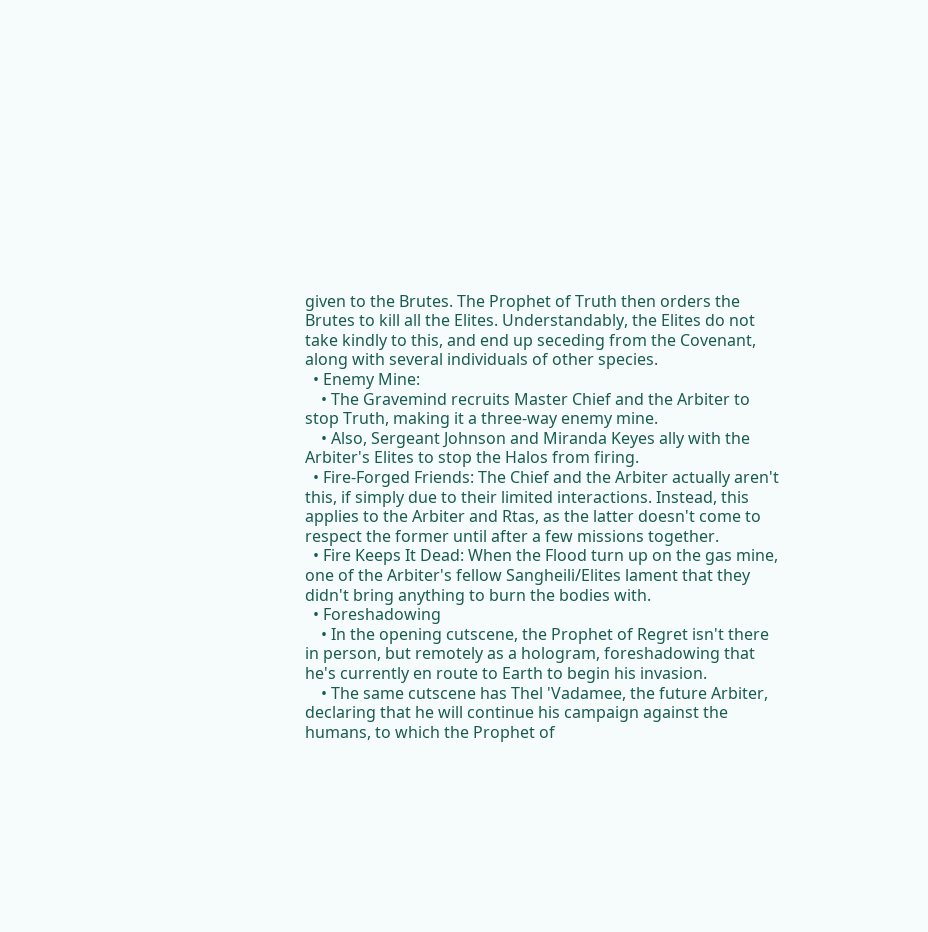given to the Brutes. The Prophet of Truth then orders the Brutes to kill all the Elites. Understandably, the Elites do not take kindly to this, and end up seceding from the Covenant, along with several individuals of other species.
  • Enemy Mine:
    • The Gravemind recruits Master Chief and the Arbiter to stop Truth, making it a three-way enemy mine.
    • Also, Sergeant Johnson and Miranda Keyes ally with the Arbiter's Elites to stop the Halos from firing.
  • Fire-Forged Friends: The Chief and the Arbiter actually aren't this, if simply due to their limited interactions. Instead, this applies to the Arbiter and Rtas, as the latter doesn't come to respect the former until after a few missions together.
  • Fire Keeps It Dead: When the Flood turn up on the gas mine, one of the Arbiter's fellow Sangheili/Elites lament that they didn't bring anything to burn the bodies with.
  • Foreshadowing
    • In the opening cutscene, the Prophet of Regret isn't there in person, but remotely as a hologram, foreshadowing that he's currently en route to Earth to begin his invasion.
    • The same cutscene has Thel 'Vadamee, the future Arbiter, declaring that he will continue his campaign against the humans, to which the Prophet of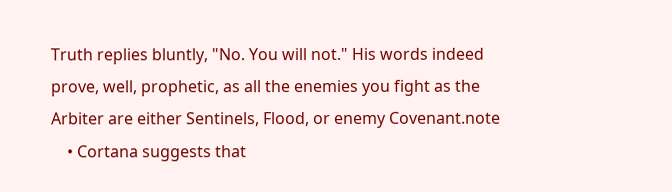Truth replies bluntly, "No. You will not." His words indeed prove, well, prophetic, as all the enemies you fight as the Arbiter are either Sentinels, Flood, or enemy Covenant.note
    • Cortana suggests that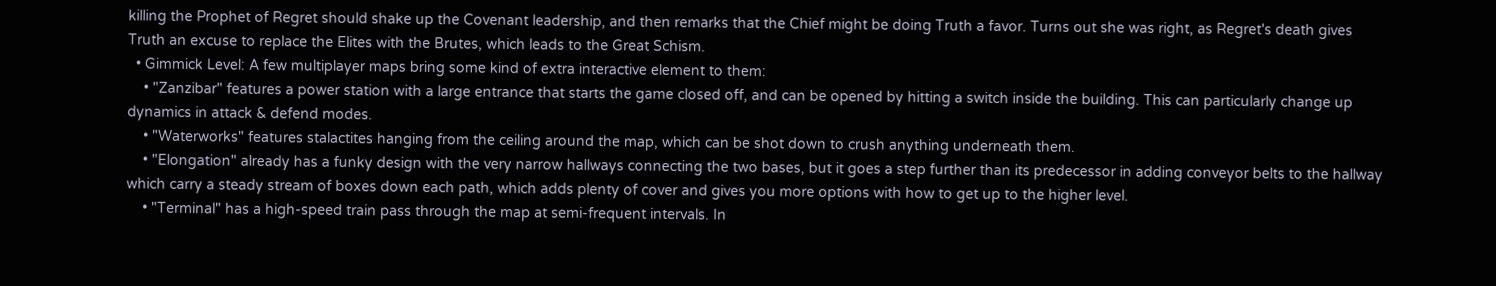killing the Prophet of Regret should shake up the Covenant leadership, and then remarks that the Chief might be doing Truth a favor. Turns out she was right, as Regret's death gives Truth an excuse to replace the Elites with the Brutes, which leads to the Great Schism.
  • Gimmick Level: A few multiplayer maps bring some kind of extra interactive element to them:
    • "Zanzibar" features a power station with a large entrance that starts the game closed off, and can be opened by hitting a switch inside the building. This can particularly change up dynamics in attack & defend modes.
    • "Waterworks" features stalactites hanging from the ceiling around the map, which can be shot down to crush anything underneath them.
    • "Elongation" already has a funky design with the very narrow hallways connecting the two bases, but it goes a step further than its predecessor in adding conveyor belts to the hallway which carry a steady stream of boxes down each path, which adds plenty of cover and gives you more options with how to get up to the higher level.
    • "Terminal" has a high-speed train pass through the map at semi-frequent intervals. In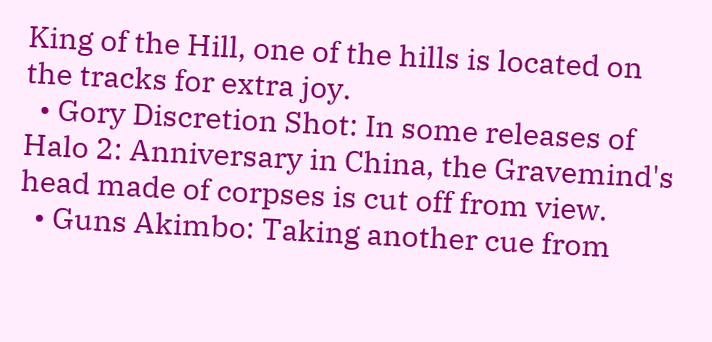King of the Hill, one of the hills is located on the tracks for extra joy.
  • Gory Discretion Shot: In some releases of Halo 2: Anniversary in China, the Gravemind's head made of corpses is cut off from view.
  • Guns Akimbo: Taking another cue from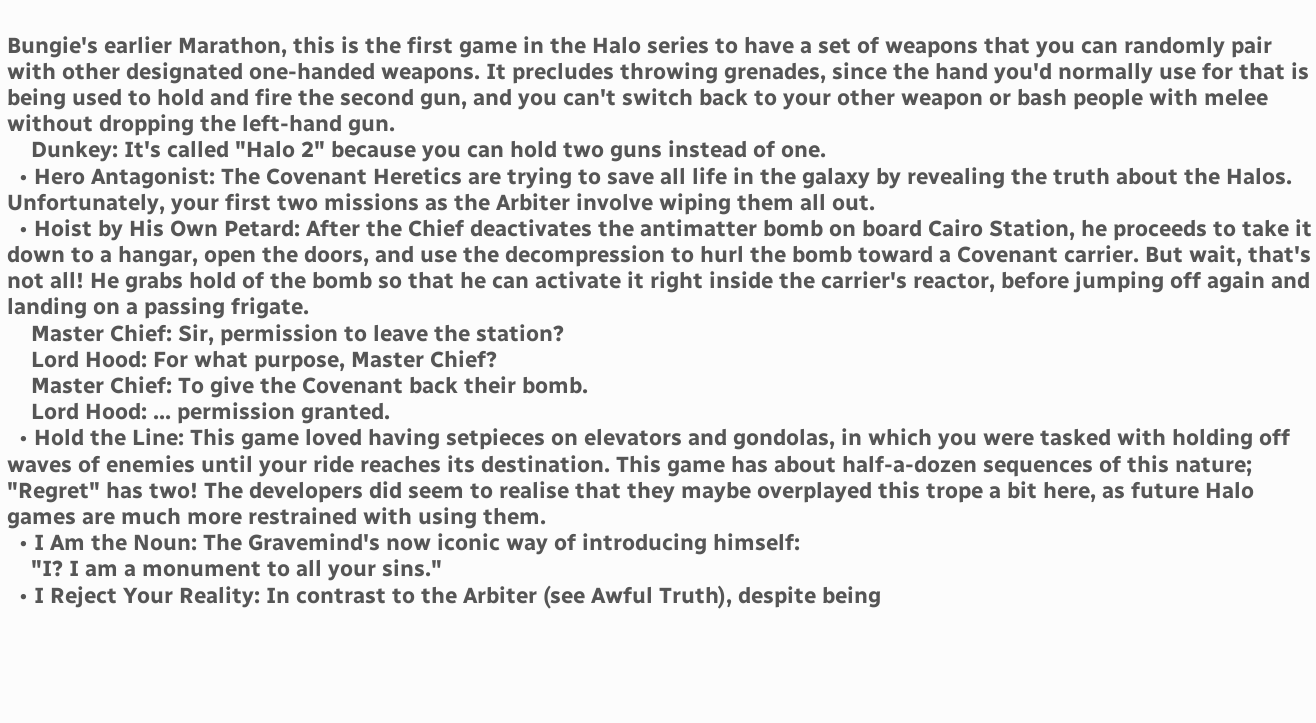Bungie's earlier Marathon, this is the first game in the Halo series to have a set of weapons that you can randomly pair with other designated one-handed weapons. It precludes throwing grenades, since the hand you'd normally use for that is being used to hold and fire the second gun, and you can't switch back to your other weapon or bash people with melee without dropping the left-hand gun.
    Dunkey: It's called "Halo 2" because you can hold two guns instead of one.
  • Hero Antagonist: The Covenant Heretics are trying to save all life in the galaxy by revealing the truth about the Halos. Unfortunately, your first two missions as the Arbiter involve wiping them all out.
  • Hoist by His Own Petard: After the Chief deactivates the antimatter bomb on board Cairo Station, he proceeds to take it down to a hangar, open the doors, and use the decompression to hurl the bomb toward a Covenant carrier. But wait, that's not all! He grabs hold of the bomb so that he can activate it right inside the carrier's reactor, before jumping off again and landing on a passing frigate.
    Master Chief: Sir, permission to leave the station?
    Lord Hood: For what purpose, Master Chief?
    Master Chief: To give the Covenant back their bomb.
    Lord Hood: ... permission granted.
  • Hold the Line: This game loved having setpieces on elevators and gondolas, in which you were tasked with holding off waves of enemies until your ride reaches its destination. This game has about half-a-dozen sequences of this nature; "Regret" has two! The developers did seem to realise that they maybe overplayed this trope a bit here, as future Halo games are much more restrained with using them.
  • I Am the Noun: The Gravemind's now iconic way of introducing himself:
    "I? I am a monument to all your sins."
  • I Reject Your Reality: In contrast to the Arbiter (see Awful Truth), despite being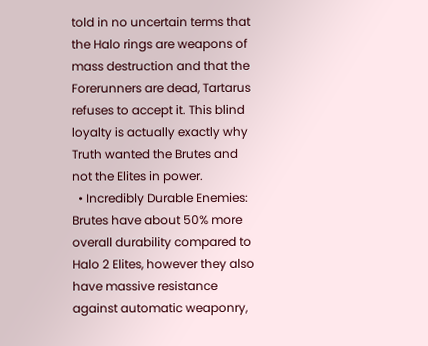told in no uncertain terms that the Halo rings are weapons of mass destruction and that the Forerunners are dead, Tartarus refuses to accept it. This blind loyalty is actually exactly why Truth wanted the Brutes and not the Elites in power.
  • Incredibly Durable Enemies: Brutes have about 50% more overall durability compared to Halo 2 Elites, however they also have massive resistance against automatic weaponry,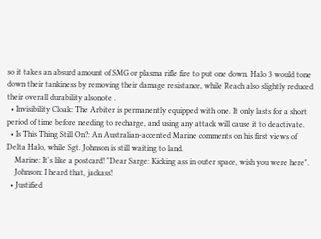so it takes an absurd amount of SMG or plasma rifle fire to put one down. Halo 3 would tone down their tankiness by removing their damage resistance, while Reach also slightly reduced their overall durability alsonote .
  • Invisibility Cloak: The Arbiter is permanently equipped with one. It only lasts for a short period of time before needing to recharge, and using any attack will cause it to deactivate.
  • Is This Thing Still On?: An Australian-accented Marine comments on his first views of Delta Halo, while Sgt. Johnson is still waiting to land.
    Marine: It's like a postcard! "Dear Sarge: Kicking ass in outer space, wish you were here".
    Johnson: I heard that, jackass!
  • Justified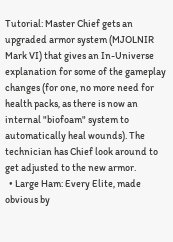Tutorial: Master Chief gets an upgraded armor system (MJOLNIR Mark VI) that gives an In-Universe explanation for some of the gameplay changes (for one, no more need for health packs, as there is now an internal "biofoam" system to automatically heal wounds). The technician has Chief look around to get adjusted to the new armor.
  • Large Ham: Every Elite, made obvious by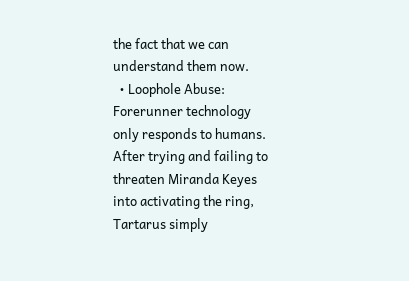the fact that we can understand them now.
  • Loophole Abuse: Forerunner technology only responds to humans. After trying and failing to threaten Miranda Keyes into activating the ring, Tartarus simply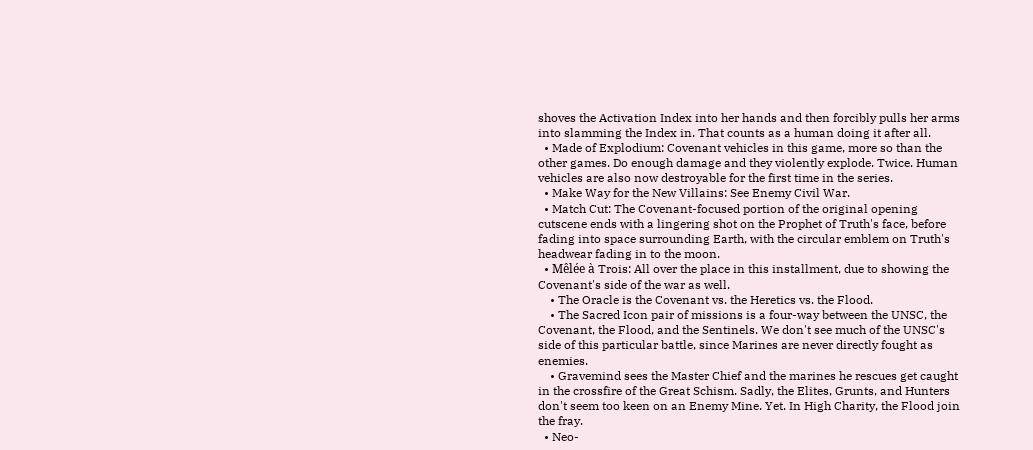shoves the Activation Index into her hands and then forcibly pulls her arms into slamming the Index in. That counts as a human doing it after all.
  • Made of Explodium: Covenant vehicles in this game, more so than the other games. Do enough damage and they violently explode. Twice. Human vehicles are also now destroyable for the first time in the series.
  • Make Way for the New Villains: See Enemy Civil War.
  • Match Cut: The Covenant-focused portion of the original opening cutscene ends with a lingering shot on the Prophet of Truth's face, before fading into space surrounding Earth, with the circular emblem on Truth's headwear fading in to the moon.
  • Mêlée à Trois: All over the place in this installment, due to showing the Covenant's side of the war as well.
    • The Oracle is the Covenant vs. the Heretics vs. the Flood.
    • The Sacred Icon pair of missions is a four-way between the UNSC, the Covenant, the Flood, and the Sentinels. We don't see much of the UNSC's side of this particular battle, since Marines are never directly fought as enemies.
    • Gravemind sees the Master Chief and the marines he rescues get caught in the crossfire of the Great Schism. Sadly, the Elites, Grunts, and Hunters don't seem too keen on an Enemy Mine. Yet. In High Charity, the Flood join the fray.
  • Neo-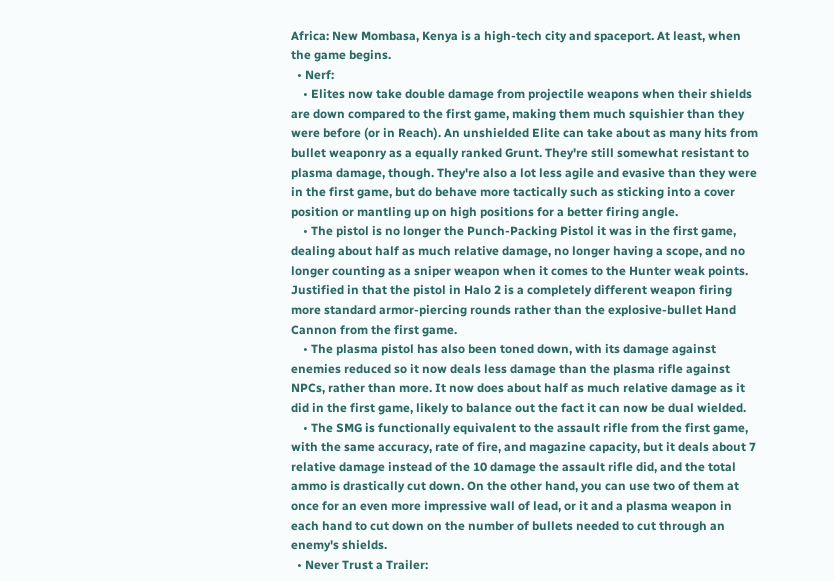Africa: New Mombasa, Kenya is a high-tech city and spaceport. At least, when the game begins.
  • Nerf:
    • Elites now take double damage from projectile weapons when their shields are down compared to the first game, making them much squishier than they were before (or in Reach). An unshielded Elite can take about as many hits from bullet weaponry as a equally ranked Grunt. They're still somewhat resistant to plasma damage, though. They're also a lot less agile and evasive than they were in the first game, but do behave more tactically such as sticking into a cover position or mantling up on high positions for a better firing angle.
    • The pistol is no longer the Punch-Packing Pistol it was in the first game, dealing about half as much relative damage, no longer having a scope, and no longer counting as a sniper weapon when it comes to the Hunter weak points. Justified in that the pistol in Halo 2 is a completely different weapon firing more standard armor-piercing rounds rather than the explosive-bullet Hand Cannon from the first game.
    • The plasma pistol has also been toned down, with its damage against enemies reduced so it now deals less damage than the plasma rifle against NPCs, rather than more. It now does about half as much relative damage as it did in the first game, likely to balance out the fact it can now be dual wielded.
    • The SMG is functionally equivalent to the assault rifle from the first game, with the same accuracy, rate of fire, and magazine capacity, but it deals about 7 relative damage instead of the 10 damage the assault rifle did, and the total ammo is drastically cut down. On the other hand, you can use two of them at once for an even more impressive wall of lead, or it and a plasma weapon in each hand to cut down on the number of bullets needed to cut through an enemy's shields.
  • Never Trust a Trailer: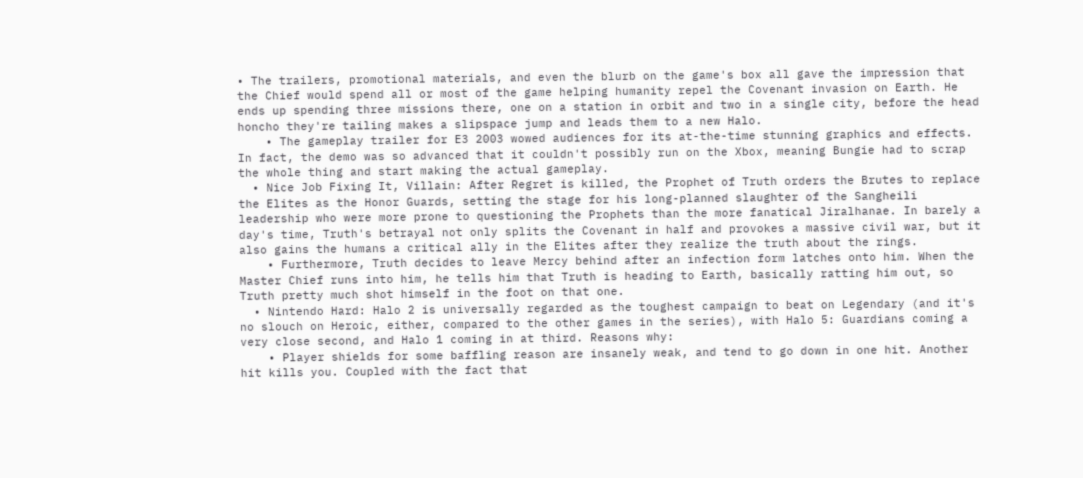• The trailers, promotional materials, and even the blurb on the game's box all gave the impression that the Chief would spend all or most of the game helping humanity repel the Covenant invasion on Earth. He ends up spending three missions there, one on a station in orbit and two in a single city, before the head honcho they're tailing makes a slipspace jump and leads them to a new Halo.
    • The gameplay trailer for E3 2003 wowed audiences for its at-the-time stunning graphics and effects. In fact, the demo was so advanced that it couldn't possibly run on the Xbox, meaning Bungie had to scrap the whole thing and start making the actual gameplay.
  • Nice Job Fixing It, Villain: After Regret is killed, the Prophet of Truth orders the Brutes to replace the Elites as the Honor Guards, setting the stage for his long-planned slaughter of the Sangheili leadership who were more prone to questioning the Prophets than the more fanatical Jiralhanae. In barely a day's time, Truth's betrayal not only splits the Covenant in half and provokes a massive civil war, but it also gains the humans a critical ally in the Elites after they realize the truth about the rings.
    • Furthermore, Truth decides to leave Mercy behind after an infection form latches onto him. When the Master Chief runs into him, he tells him that Truth is heading to Earth, basically ratting him out, so Truth pretty much shot himself in the foot on that one.
  • Nintendo Hard: Halo 2 is universally regarded as the toughest campaign to beat on Legendary (and it's no slouch on Heroic, either, compared to the other games in the series), with Halo 5: Guardians coming a very close second, and Halo 1 coming in at third. Reasons why:
    • Player shields for some baffling reason are insanely weak, and tend to go down in one hit. Another hit kills you. Coupled with the fact that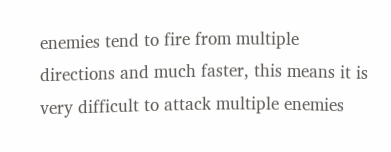enemies tend to fire from multiple directions and much faster, this means it is very difficult to attack multiple enemies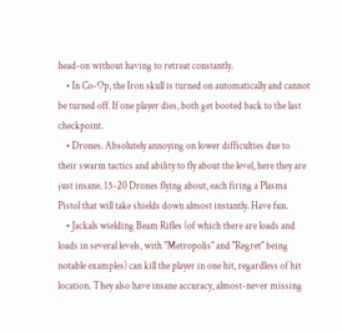head-on without having to retreat constantly.
    • In Co-Op, the Iron skull is turned on automatically and cannot be turned off. If one player dies, both get booted back to the last checkpoint.
    • Drones. Absolutely annoying on lower difficulties due to their swarm tactics and ability to fly about the level, here they are just insane. 15-20 Drones flying about, each firing a Plasma Pistol that will take shields down almost instantly. Have fun.
    • Jackals wielding Beam Rifles (of which there are loads and loads in several levels, with "Metropolis" and "Regret" being notable examples) can kill the player in one hit, regardless of hit location. They also have insane accuracy, almost-never missing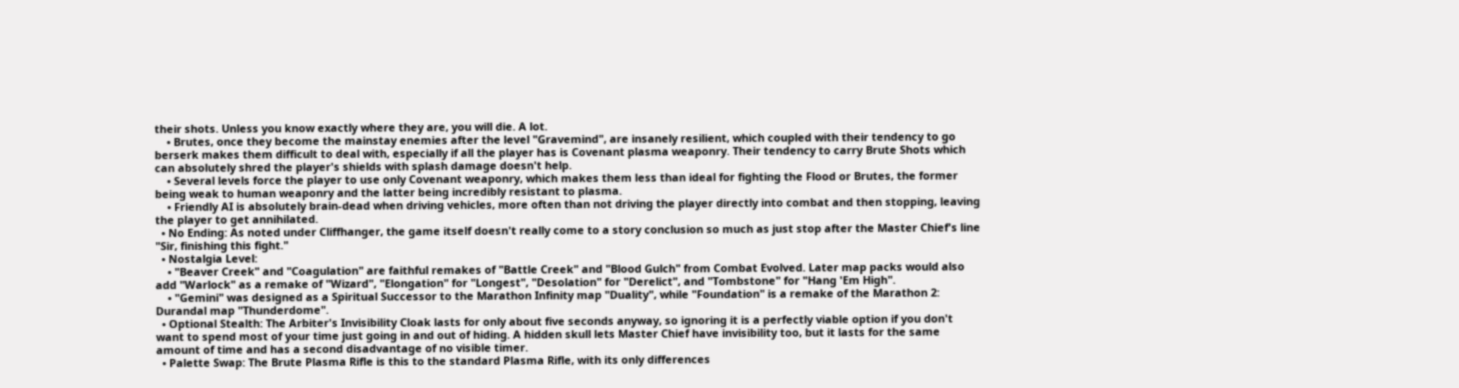their shots. Unless you know exactly where they are, you will die. A lot.
    • Brutes, once they become the mainstay enemies after the level "Gravemind", are insanely resilient, which coupled with their tendency to go berserk makes them difficult to deal with, especially if all the player has is Covenant plasma weaponry. Their tendency to carry Brute Shots which can absolutely shred the player's shields with splash damage doesn't help.
    • Several levels force the player to use only Covenant weaponry, which makes them less than ideal for fighting the Flood or Brutes, the former being weak to human weaponry and the latter being incredibly resistant to plasma.
    • Friendly AI is absolutely brain-dead when driving vehicles, more often than not driving the player directly into combat and then stopping, leaving the player to get annihilated.
  • No Ending: As noted under Cliffhanger, the game itself doesn't really come to a story conclusion so much as just stop after the Master Chief's line "Sir, finishing this fight."
  • Nostalgia Level:
    • "Beaver Creek" and "Coagulation" are faithful remakes of "Battle Creek" and "Blood Gulch" from Combat Evolved. Later map packs would also add "Warlock" as a remake of "Wizard", "Elongation" for "Longest", "Desolation" for "Derelict", and "Tombstone" for "Hang 'Em High".
    • "Gemini" was designed as a Spiritual Successor to the Marathon Infinity map "Duality", while "Foundation" is a remake of the Marathon 2: Durandal map "Thunderdome".
  • Optional Stealth: The Arbiter's Invisibility Cloak lasts for only about five seconds anyway, so ignoring it is a perfectly viable option if you don't want to spend most of your time just going in and out of hiding. A hidden skull lets Master Chief have invisibility too, but it lasts for the same amount of time and has a second disadvantage of no visible timer.
  • Palette Swap: The Brute Plasma Rifle is this to the standard Plasma Rifle, with its only differences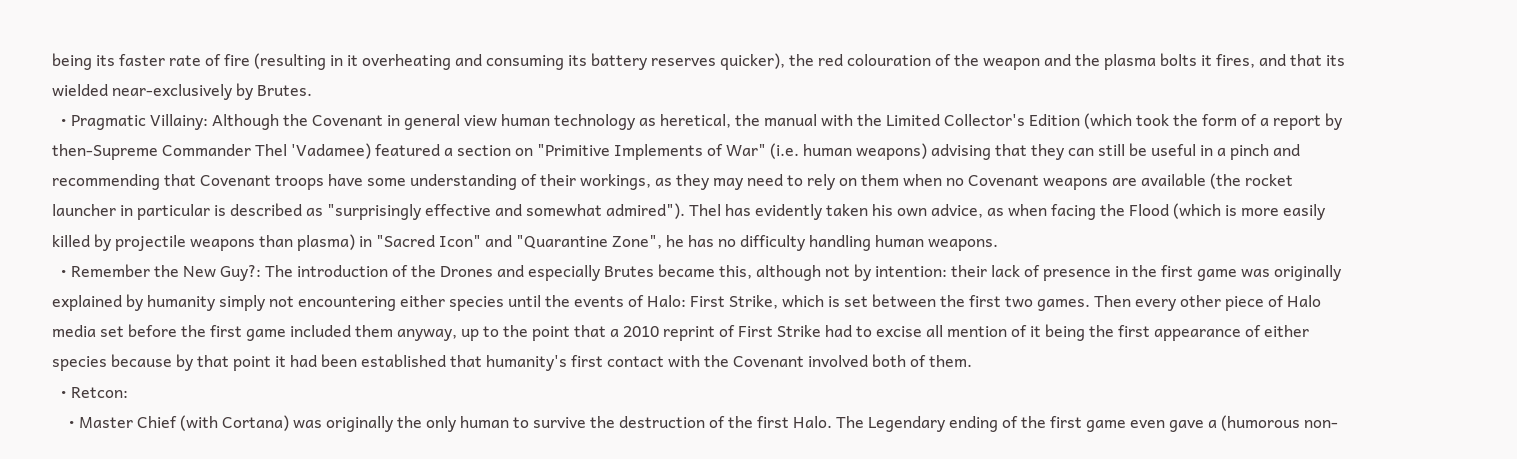being its faster rate of fire (resulting in it overheating and consuming its battery reserves quicker), the red colouration of the weapon and the plasma bolts it fires, and that its wielded near-exclusively by Brutes.
  • Pragmatic Villainy: Although the Covenant in general view human technology as heretical, the manual with the Limited Collector's Edition (which took the form of a report by then-Supreme Commander Thel 'Vadamee) featured a section on "Primitive Implements of War" (i.e. human weapons) advising that they can still be useful in a pinch and recommending that Covenant troops have some understanding of their workings, as they may need to rely on them when no Covenant weapons are available (the rocket launcher in particular is described as "surprisingly effective and somewhat admired"). Thel has evidently taken his own advice, as when facing the Flood (which is more easily killed by projectile weapons than plasma) in "Sacred Icon" and "Quarantine Zone", he has no difficulty handling human weapons.
  • Remember the New Guy?: The introduction of the Drones and especially Brutes became this, although not by intention: their lack of presence in the first game was originally explained by humanity simply not encountering either species until the events of Halo: First Strike, which is set between the first two games. Then every other piece of Halo media set before the first game included them anyway, up to the point that a 2010 reprint of First Strike had to excise all mention of it being the first appearance of either species because by that point it had been established that humanity's first contact with the Covenant involved both of them.
  • Retcon:
    • Master Chief (with Cortana) was originally the only human to survive the destruction of the first Halo. The Legendary ending of the first game even gave a (humorous non-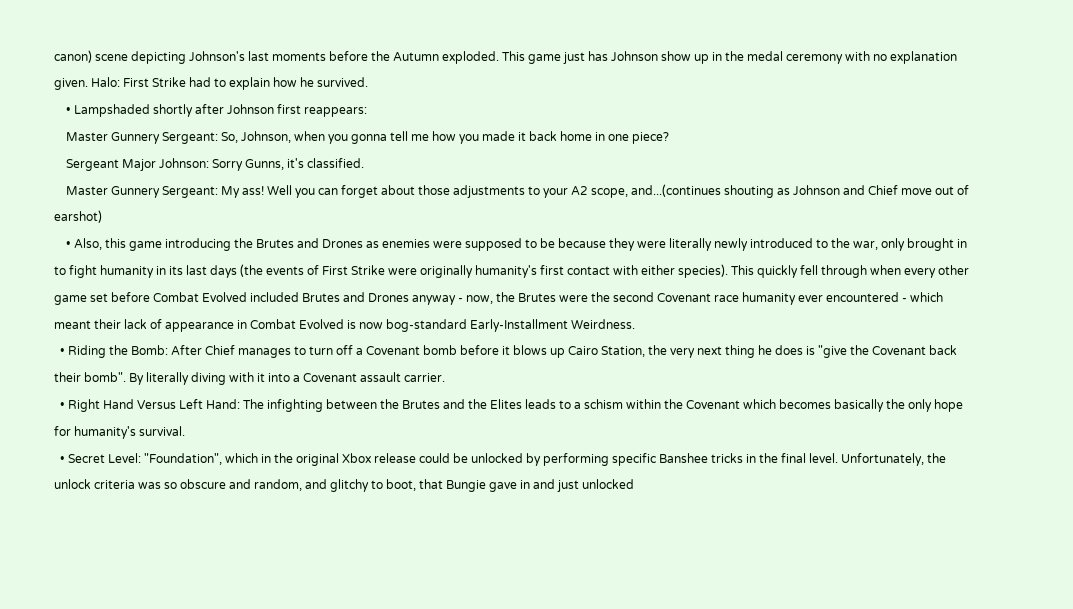canon) scene depicting Johnson's last moments before the Autumn exploded. This game just has Johnson show up in the medal ceremony with no explanation given. Halo: First Strike had to explain how he survived.
    • Lampshaded shortly after Johnson first reappears:
    Master Gunnery Sergeant: So, Johnson, when you gonna tell me how you made it back home in one piece?
    Sergeant Major Johnson: Sorry Gunns, it's classified.
    Master Gunnery Sergeant: My ass! Well you can forget about those adjustments to your A2 scope, and...(continues shouting as Johnson and Chief move out of earshot)
    • Also, this game introducing the Brutes and Drones as enemies were supposed to be because they were literally newly introduced to the war, only brought in to fight humanity in its last days (the events of First Strike were originally humanity's first contact with either species). This quickly fell through when every other game set before Combat Evolved included Brutes and Drones anyway - now, the Brutes were the second Covenant race humanity ever encountered - which meant their lack of appearance in Combat Evolved is now bog-standard Early-Installment Weirdness.
  • Riding the Bomb: After Chief manages to turn off a Covenant bomb before it blows up Cairo Station, the very next thing he does is "give the Covenant back their bomb". By literally diving with it into a Covenant assault carrier.
  • Right Hand Versus Left Hand: The infighting between the Brutes and the Elites leads to a schism within the Covenant which becomes basically the only hope for humanity's survival.
  • Secret Level: "Foundation", which in the original Xbox release could be unlocked by performing specific Banshee tricks in the final level. Unfortunately, the unlock criteria was so obscure and random, and glitchy to boot, that Bungie gave in and just unlocked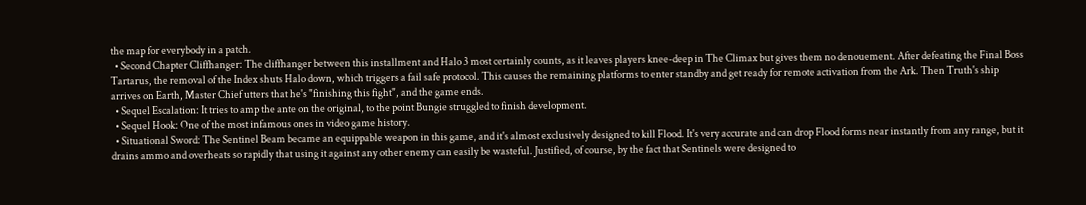the map for everybody in a patch.
  • Second Chapter Cliffhanger: The cliffhanger between this installment and Halo 3 most certainly counts, as it leaves players knee-deep in The Climax but gives them no denouement. After defeating the Final Boss Tartarus, the removal of the Index shuts Halo down, which triggers a fail safe protocol. This causes the remaining platforms to enter standby and get ready for remote activation from the Ark. Then Truth's ship arrives on Earth, Master Chief utters that he's "finishing this fight", and the game ends.
  • Sequel Escalation: It tries to amp the ante on the original, to the point Bungie struggled to finish development.
  • Sequel Hook: One of the most infamous ones in video game history.
  • Situational Sword: The Sentinel Beam became an equippable weapon in this game, and it's almost exclusively designed to kill Flood. It's very accurate and can drop Flood forms near instantly from any range, but it drains ammo and overheats so rapidly that using it against any other enemy can easily be wasteful. Justified, of course, by the fact that Sentinels were designed to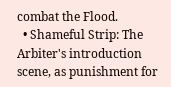combat the Flood.
  • Shameful Strip: The Arbiter's introduction scene, as punishment for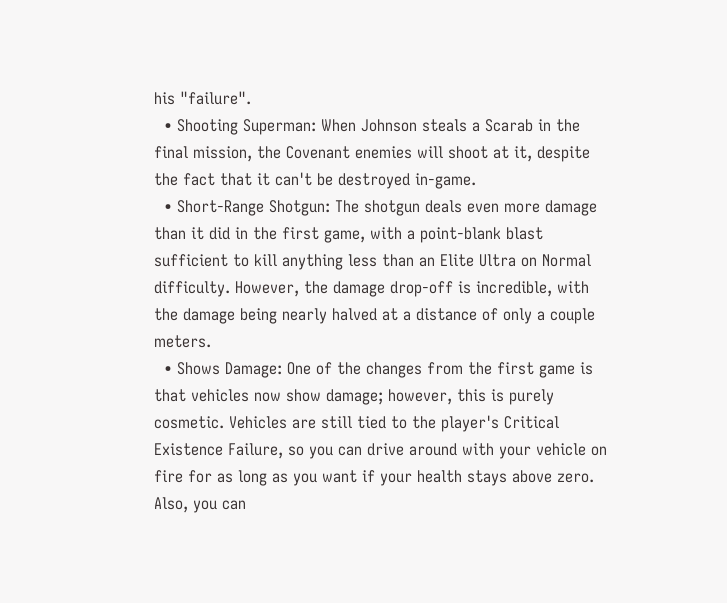his "failure".
  • Shooting Superman: When Johnson steals a Scarab in the final mission, the Covenant enemies will shoot at it, despite the fact that it can't be destroyed in-game.
  • Short-Range Shotgun: The shotgun deals even more damage than it did in the first game, with a point-blank blast sufficient to kill anything less than an Elite Ultra on Normal difficulty. However, the damage drop-off is incredible, with the damage being nearly halved at a distance of only a couple meters.
  • Shows Damage: One of the changes from the first game is that vehicles now show damage; however, this is purely cosmetic. Vehicles are still tied to the player's Critical Existence Failure, so you can drive around with your vehicle on fire for as long as you want if your health stays above zero. Also, you can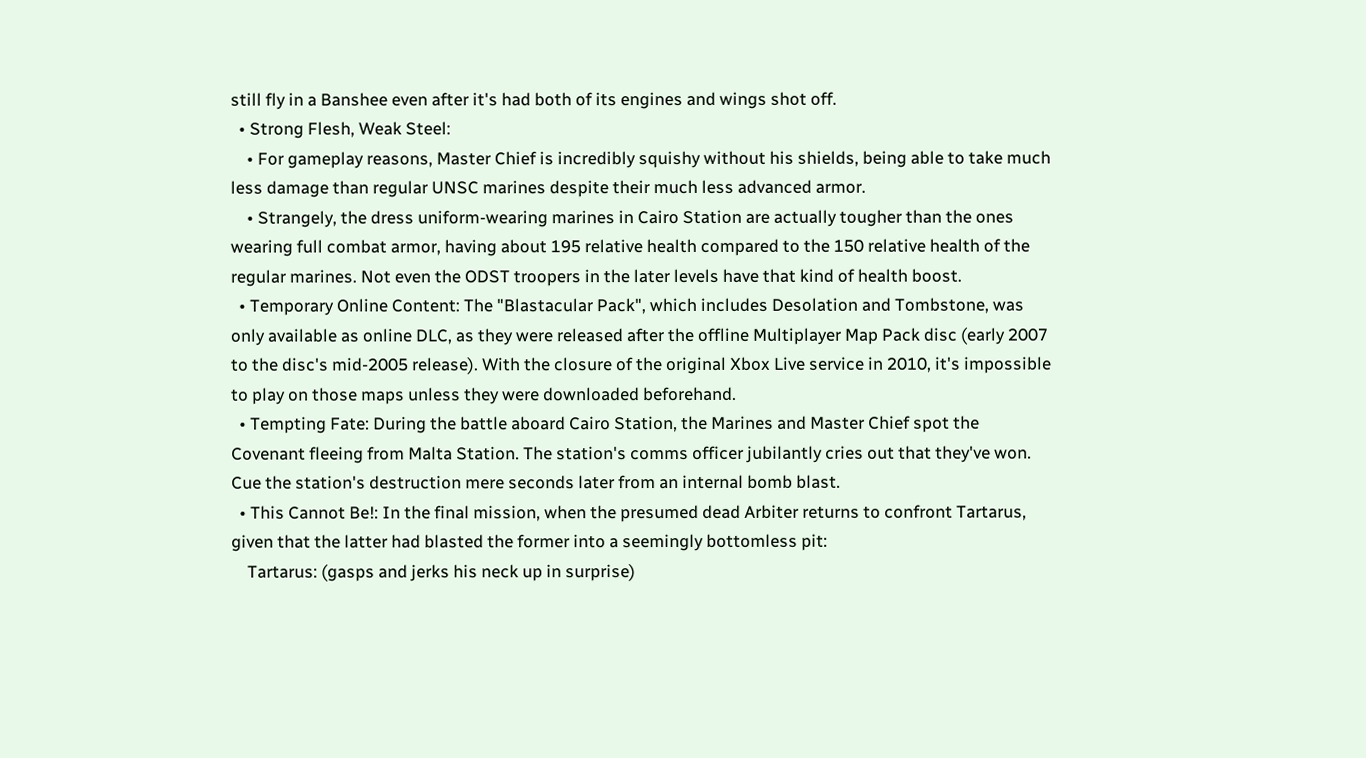still fly in a Banshee even after it's had both of its engines and wings shot off.
  • Strong Flesh, Weak Steel:
    • For gameplay reasons, Master Chief is incredibly squishy without his shields, being able to take much less damage than regular UNSC marines despite their much less advanced armor.
    • Strangely, the dress uniform-wearing marines in Cairo Station are actually tougher than the ones wearing full combat armor, having about 195 relative health compared to the 150 relative health of the regular marines. Not even the ODST troopers in the later levels have that kind of health boost.
  • Temporary Online Content: The "Blastacular Pack", which includes Desolation and Tombstone, was only available as online DLC, as they were released after the offline Multiplayer Map Pack disc (early 2007 to the disc's mid-2005 release). With the closure of the original Xbox Live service in 2010, it's impossible to play on those maps unless they were downloaded beforehand.
  • Tempting Fate: During the battle aboard Cairo Station, the Marines and Master Chief spot the Covenant fleeing from Malta Station. The station's comms officer jubilantly cries out that they've won. Cue the station's destruction mere seconds later from an internal bomb blast.
  • This Cannot Be!: In the final mission, when the presumed dead Arbiter returns to confront Tartarus, given that the latter had blasted the former into a seemingly bottomless pit:
    Tartarus: (gasps and jerks his neck up in surprise)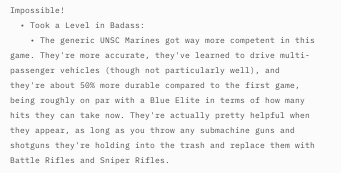Impossible!
  • Took a Level in Badass:
    • The generic UNSC Marines got way more competent in this game. They're more accurate, they've learned to drive multi-passenger vehicles (though not particularly well), and they're about 50% more durable compared to the first game, being roughly on par with a Blue Elite in terms of how many hits they can take now. They're actually pretty helpful when they appear, as long as you throw any submachine guns and shotguns they're holding into the trash and replace them with Battle Rifles and Sniper Rifles.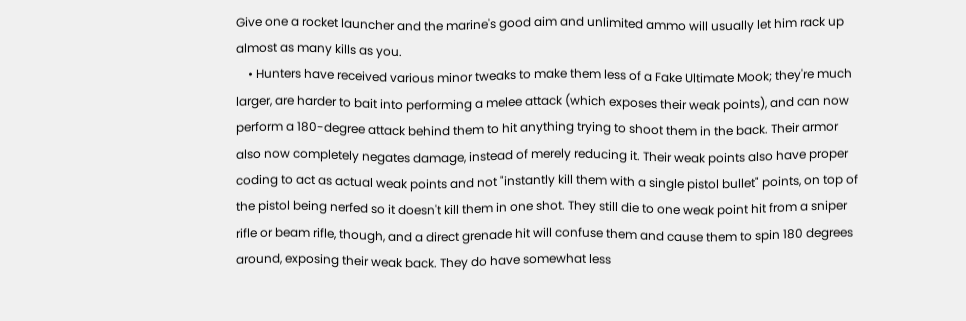Give one a rocket launcher and the marine's good aim and unlimited ammo will usually let him rack up almost as many kills as you.
    • Hunters have received various minor tweaks to make them less of a Fake Ultimate Mook; they're much larger, are harder to bait into performing a melee attack (which exposes their weak points), and can now perform a 180-degree attack behind them to hit anything trying to shoot them in the back. Their armor also now completely negates damage, instead of merely reducing it. Their weak points also have proper coding to act as actual weak points and not "instantly kill them with a single pistol bullet" points, on top of the pistol being nerfed so it doesn't kill them in one shot. They still die to one weak point hit from a sniper rifle or beam rifle, though, and a direct grenade hit will confuse them and cause them to spin 180 degrees around, exposing their weak back. They do have somewhat less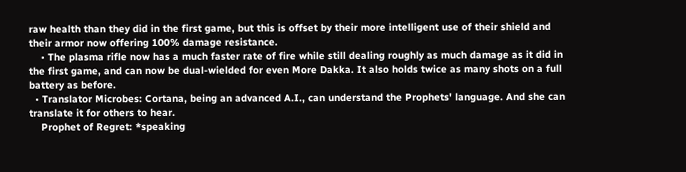raw health than they did in the first game, but this is offset by their more intelligent use of their shield and their armor now offering 100% damage resistance.
    • The plasma rifle now has a much faster rate of fire while still dealing roughly as much damage as it did in the first game, and can now be dual-wielded for even More Dakka. It also holds twice as many shots on a full battery as before.
  • Translator Microbes: Cortana, being an advanced A.I., can understand the Prophets' language. And she can translate it for others to hear.
    Prophet of Regret: *speaking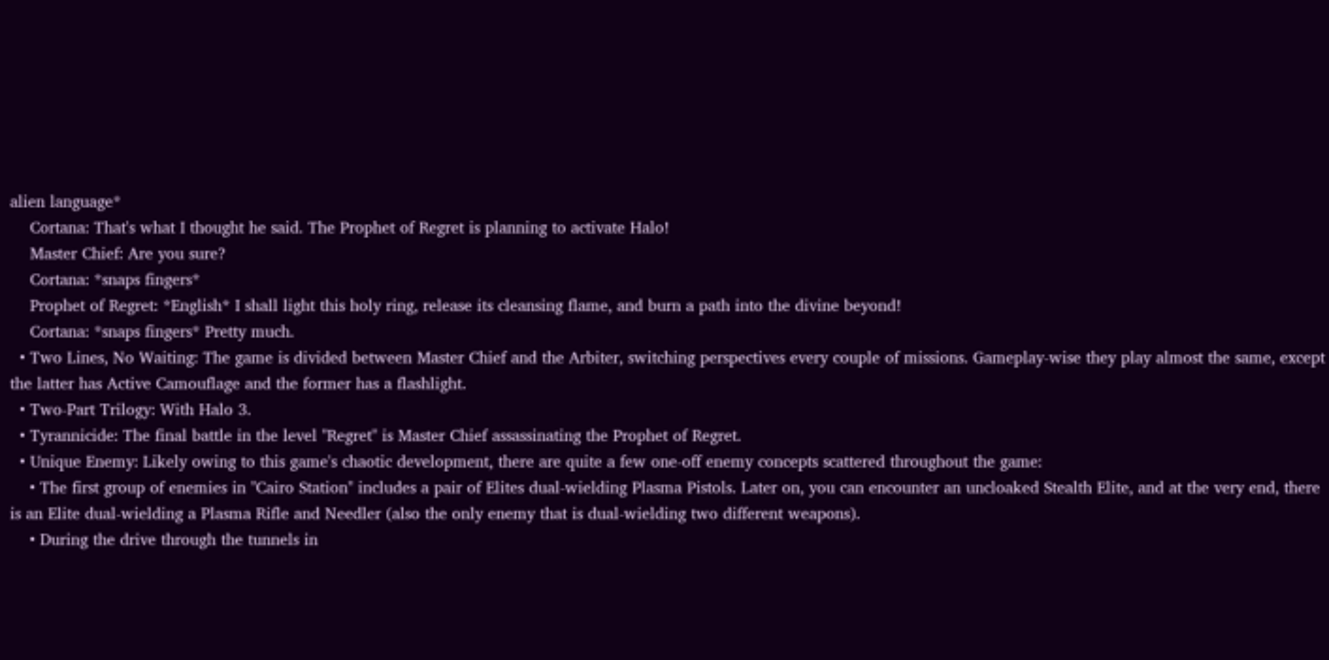alien language*
    Cortana: That's what I thought he said. The Prophet of Regret is planning to activate Halo!
    Master Chief: Are you sure?
    Cortana: *snaps fingers*
    Prophet of Regret: *English* I shall light this holy ring, release its cleansing flame, and burn a path into the divine beyond!
    Cortana: *snaps fingers* Pretty much.
  • Two Lines, No Waiting: The game is divided between Master Chief and the Arbiter, switching perspectives every couple of missions. Gameplay-wise they play almost the same, except the latter has Active Camouflage and the former has a flashlight.
  • Two-Part Trilogy: With Halo 3.
  • Tyrannicide: The final battle in the level "Regret" is Master Chief assassinating the Prophet of Regret.
  • Unique Enemy: Likely owing to this game's chaotic development, there are quite a few one-off enemy concepts scattered throughout the game:
    • The first group of enemies in "Cairo Station" includes a pair of Elites dual-wielding Plasma Pistols. Later on, you can encounter an uncloaked Stealth Elite, and at the very end, there is an Elite dual-wielding a Plasma Rifle and Needler (also the only enemy that is dual-wielding two different weapons).
    • During the drive through the tunnels in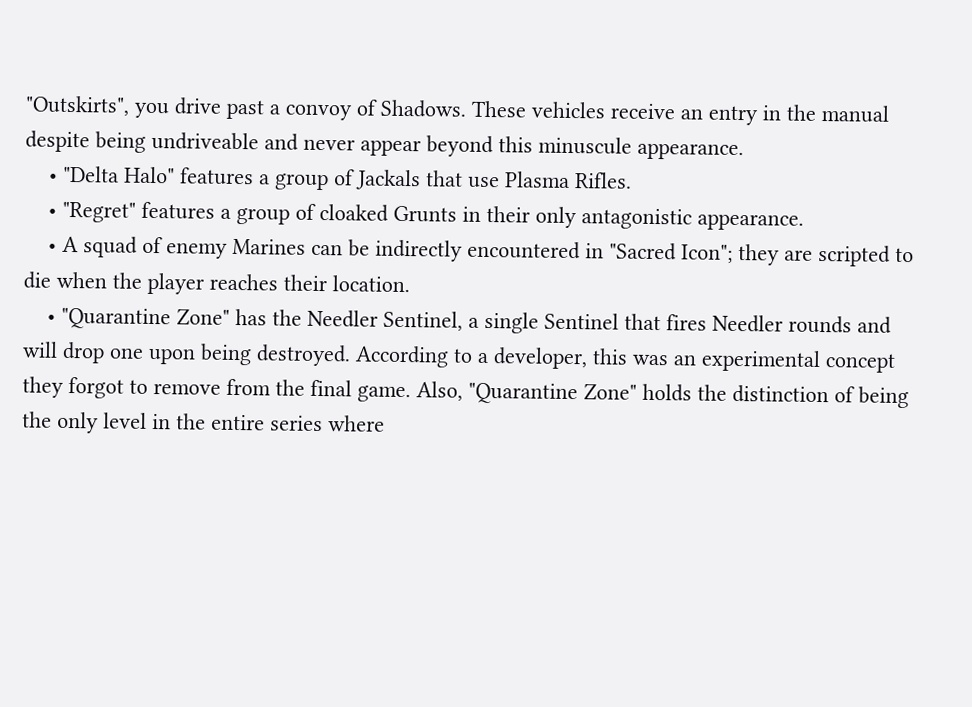"Outskirts", you drive past a convoy of Shadows. These vehicles receive an entry in the manual despite being undriveable and never appear beyond this minuscule appearance.
    • "Delta Halo" features a group of Jackals that use Plasma Rifles.
    • "Regret" features a group of cloaked Grunts in their only antagonistic appearance.
    • A squad of enemy Marines can be indirectly encountered in "Sacred Icon"; they are scripted to die when the player reaches their location.
    • "Quarantine Zone" has the Needler Sentinel, a single Sentinel that fires Needler rounds and will drop one upon being destroyed. According to a developer, this was an experimental concept they forgot to remove from the final game. Also, "Quarantine Zone" holds the distinction of being the only level in the entire series where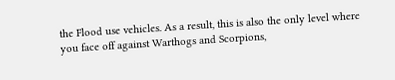the Flood use vehicles. As a result, this is also the only level where you face off against Warthogs and Scorpions,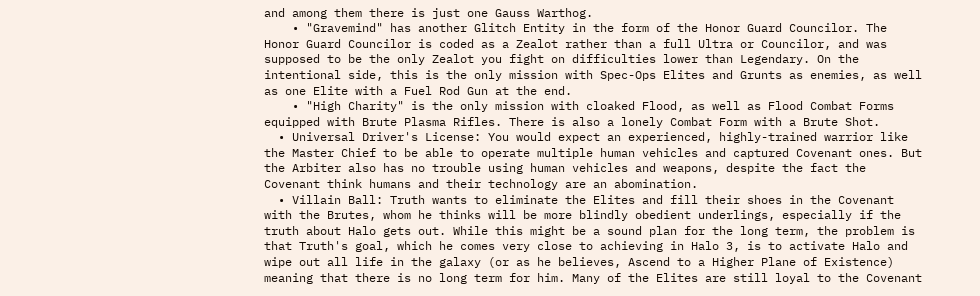and among them there is just one Gauss Warthog.
    • "Gravemind" has another Glitch Entity in the form of the Honor Guard Councilor. The Honor Guard Councilor is coded as a Zealot rather than a full Ultra or Councilor, and was supposed to be the only Zealot you fight on difficulties lower than Legendary. On the intentional side, this is the only mission with Spec-Ops Elites and Grunts as enemies, as well as one Elite with a Fuel Rod Gun at the end.
    • "High Charity" is the only mission with cloaked Flood, as well as Flood Combat Forms equipped with Brute Plasma Rifles. There is also a lonely Combat Form with a Brute Shot.
  • Universal Driver's License: You would expect an experienced, highly-trained warrior like the Master Chief to be able to operate multiple human vehicles and captured Covenant ones. But the Arbiter also has no trouble using human vehicles and weapons, despite the fact the Covenant think humans and their technology are an abomination.
  • Villain Ball: Truth wants to eliminate the Elites and fill their shoes in the Covenant with the Brutes, whom he thinks will be more blindly obedient underlings, especially if the truth about Halo gets out. While this might be a sound plan for the long term, the problem is that Truth's goal, which he comes very close to achieving in Halo 3, is to activate Halo and wipe out all life in the galaxy (or as he believes, Ascend to a Higher Plane of Existence) meaning that there is no long term for him. Many of the Elites are still loyal to the Covenant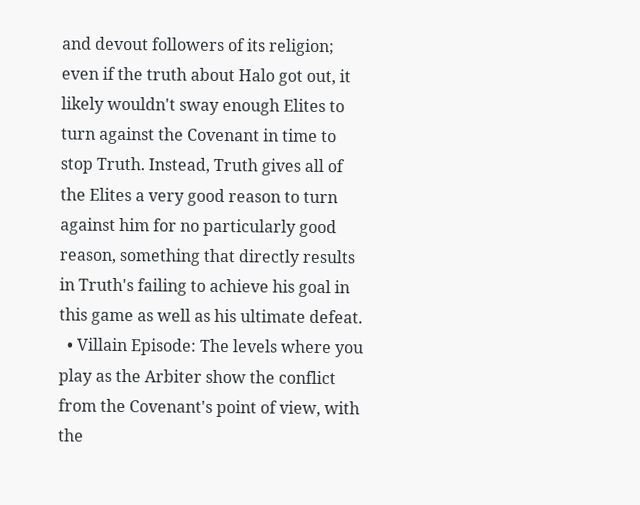and devout followers of its religion; even if the truth about Halo got out, it likely wouldn't sway enough Elites to turn against the Covenant in time to stop Truth. Instead, Truth gives all of the Elites a very good reason to turn against him for no particularly good reason, something that directly results in Truth's failing to achieve his goal in this game as well as his ultimate defeat.
  • Villain Episode: The levels where you play as the Arbiter show the conflict from the Covenant's point of view, with the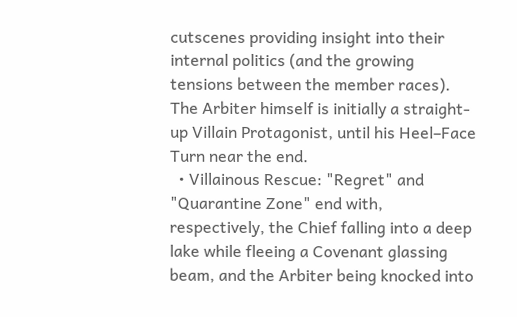cutscenes providing insight into their internal politics (and the growing tensions between the member races). The Arbiter himself is initially a straight-up Villain Protagonist, until his Heel–Face Turn near the end.
  • Villainous Rescue: "Regret" and "Quarantine Zone" end with, respectively, the Chief falling into a deep lake while fleeing a Covenant glassing beam, and the Arbiter being knocked into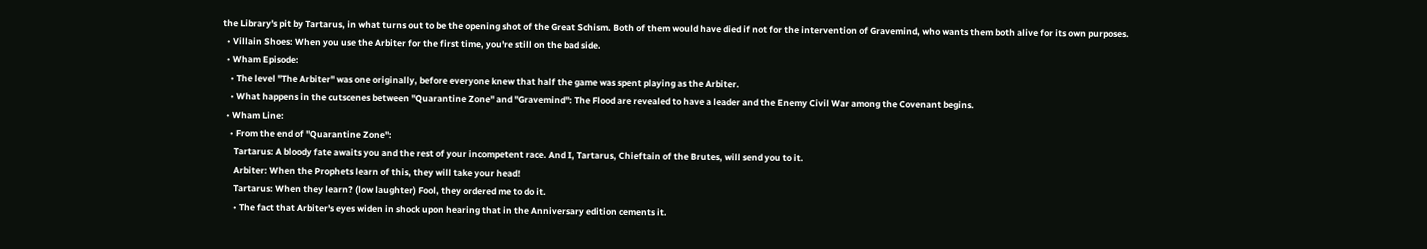the Library's pit by Tartarus, in what turns out to be the opening shot of the Great Schism. Both of them would have died if not for the intervention of Gravemind, who wants them both alive for its own purposes.
  • Villain Shoes: When you use the Arbiter for the first time, you're still on the bad side.
  • Wham Episode:
    • The level "The Arbiter" was one originally, before everyone knew that half the game was spent playing as the Arbiter.
    • What happens in the cutscenes between "Quarantine Zone" and "Gravemind": The Flood are revealed to have a leader and the Enemy Civil War among the Covenant begins.
  • Wham Line:
    • From the end of "Quarantine Zone":
      Tartarus: A bloody fate awaits you and the rest of your incompetent race. And I, Tartarus, Chieftain of the Brutes, will send you to it.
      Arbiter: When the Prophets learn of this, they will take your head!
      Tartarus: When they learn? (low laughter) Fool, they ordered me to do it.
      • The fact that Arbiter's eyes widen in shock upon hearing that in the Anniversary edition cements it.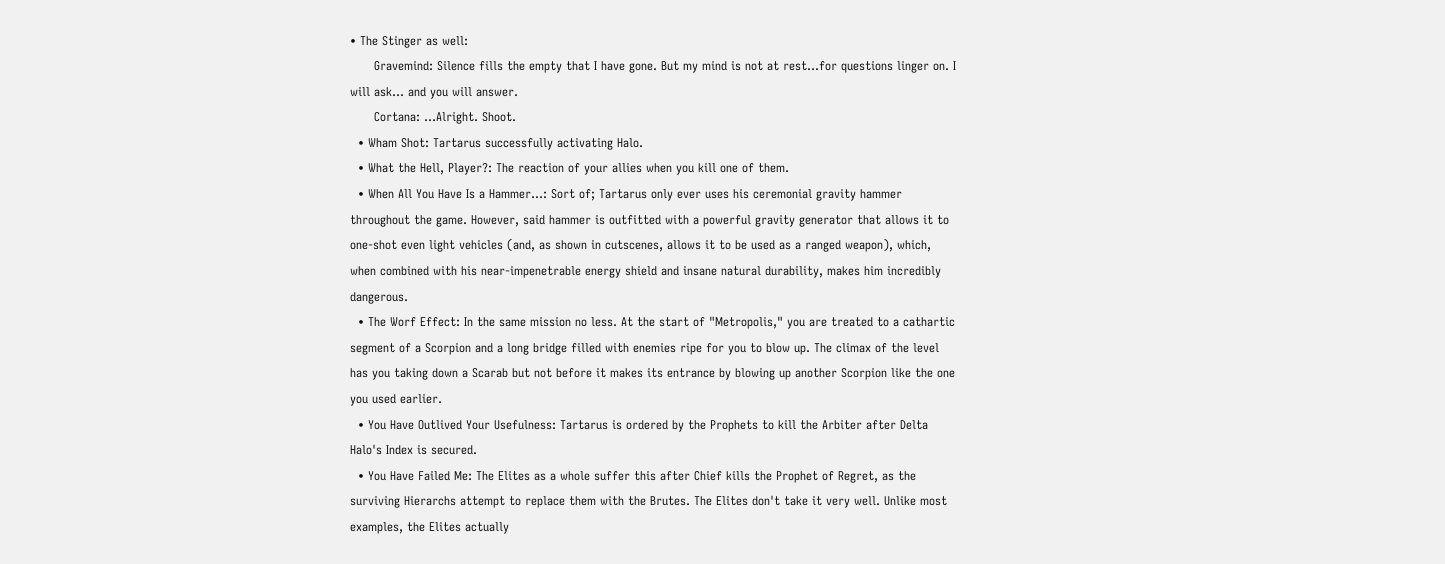• The Stinger as well:
      Gravemind: Silence fills the empty that I have gone. But my mind is not at rest...for questions linger on. I will ask... and you will answer.
      Cortana: ...Alright. Shoot.
  • Wham Shot: Tartarus successfully activating Halo.
  • What the Hell, Player?: The reaction of your allies when you kill one of them.
  • When All You Have Is a Hammer…: Sort of; Tartarus only ever uses his ceremonial gravity hammer throughout the game. However, said hammer is outfitted with a powerful gravity generator that allows it to one-shot even light vehicles (and, as shown in cutscenes, allows it to be used as a ranged weapon), which, when combined with his near-impenetrable energy shield and insane natural durability, makes him incredibly dangerous.
  • The Worf Effect: In the same mission no less. At the start of "Metropolis," you are treated to a cathartic segment of a Scorpion and a long bridge filled with enemies ripe for you to blow up. The climax of the level has you taking down a Scarab but not before it makes its entrance by blowing up another Scorpion like the one you used earlier.
  • You Have Outlived Your Usefulness: Tartarus is ordered by the Prophets to kill the Arbiter after Delta Halo's Index is secured.
  • You Have Failed Me: The Elites as a whole suffer this after Chief kills the Prophet of Regret, as the surviving Hierarchs attempt to replace them with the Brutes. The Elites don't take it very well. Unlike most examples, the Elites actually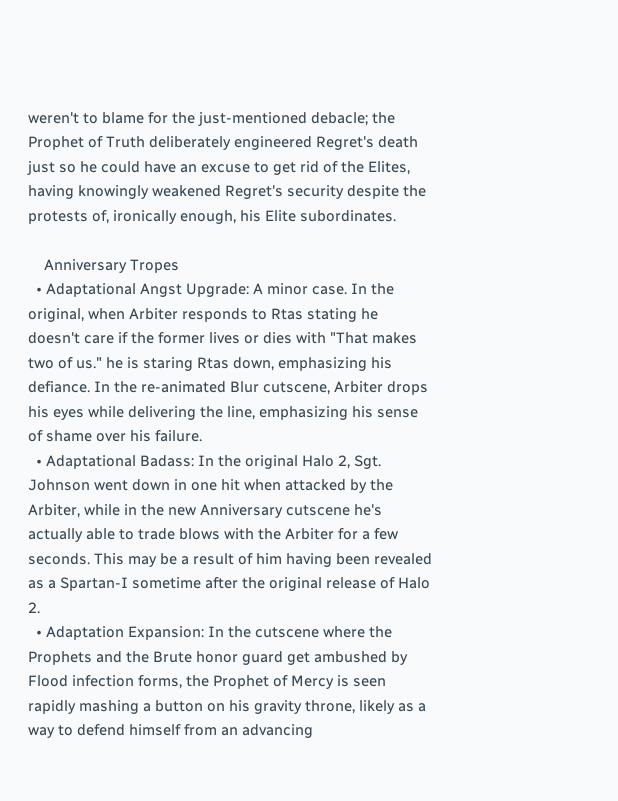weren't to blame for the just-mentioned debacle; the Prophet of Truth deliberately engineered Regret's death just so he could have an excuse to get rid of the Elites, having knowingly weakened Regret's security despite the protests of, ironically enough, his Elite subordinates.

    Anniversary Tropes
  • Adaptational Angst Upgrade: A minor case. In the original, when Arbiter responds to Rtas stating he doesn't care if the former lives or dies with "That makes two of us." he is staring Rtas down, emphasizing his defiance. In the re-animated Blur cutscene, Arbiter drops his eyes while delivering the line, emphasizing his sense of shame over his failure.
  • Adaptational Badass: In the original Halo 2, Sgt. Johnson went down in one hit when attacked by the Arbiter, while in the new Anniversary cutscene he's actually able to trade blows with the Arbiter for a few seconds. This may be a result of him having been revealed as a Spartan-I sometime after the original release of Halo 2.
  • Adaptation Expansion: In the cutscene where the Prophets and the Brute honor guard get ambushed by Flood infection forms, the Prophet of Mercy is seen rapidly mashing a button on his gravity throne, likely as a way to defend himself from an advancing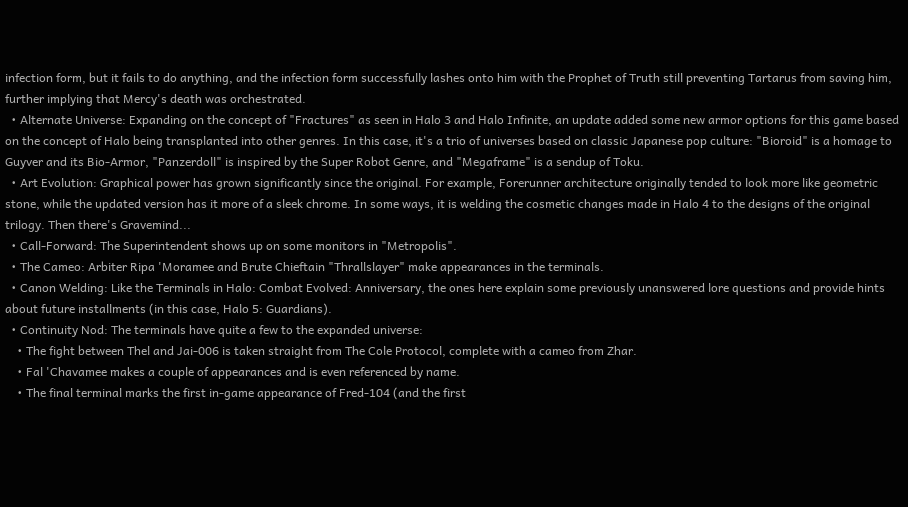infection form, but it fails to do anything, and the infection form successfully lashes onto him with the Prophet of Truth still preventing Tartarus from saving him, further implying that Mercy's death was orchestrated.
  • Alternate Universe: Expanding on the concept of "Fractures" as seen in Halo 3 and Halo Infinite, an update added some new armor options for this game based on the concept of Halo being transplanted into other genres. In this case, it's a trio of universes based on classic Japanese pop culture: "Bioroid" is a homage to Guyver and its Bio-Armor, "Panzerdoll" is inspired by the Super Robot Genre, and "Megaframe" is a sendup of Toku.
  • Art Evolution: Graphical power has grown significantly since the original. For example, Forerunner architecture originally tended to look more like geometric stone, while the updated version has it more of a sleek chrome. In some ways, it is welding the cosmetic changes made in Halo 4 to the designs of the original trilogy. Then there's Gravemind...
  • Call-Forward: The Superintendent shows up on some monitors in "Metropolis".
  • The Cameo: Arbiter Ripa 'Moramee and Brute Chieftain "Thrallslayer" make appearances in the terminals.
  • Canon Welding: Like the Terminals in Halo: Combat Evolved: Anniversary, the ones here explain some previously unanswered lore questions and provide hints about future installments (in this case, Halo 5: Guardians).
  • Continuity Nod: The terminals have quite a few to the expanded universe:
    • The fight between Thel and Jai-006 is taken straight from The Cole Protocol, complete with a cameo from Zhar.
    • Fal 'Chavamee makes a couple of appearances and is even referenced by name.
    • The final terminal marks the first in-game appearance of Fred-104 (and the first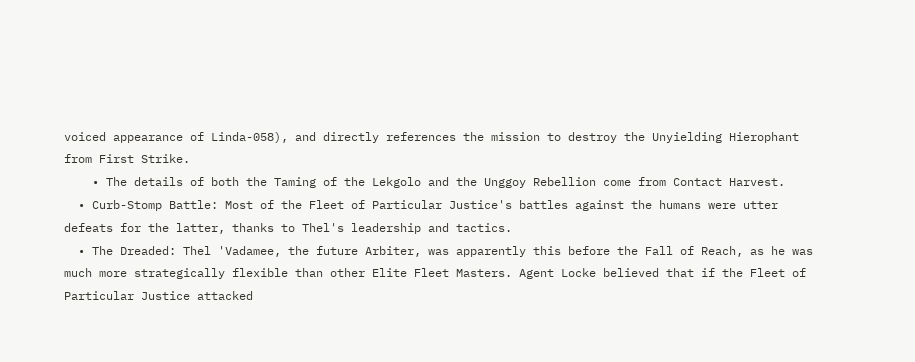voiced appearance of Linda-058), and directly references the mission to destroy the Unyielding Hierophant from First Strike.
    • The details of both the Taming of the Lekgolo and the Unggoy Rebellion come from Contact Harvest.
  • Curb-Stomp Battle: Most of the Fleet of Particular Justice's battles against the humans were utter defeats for the latter, thanks to Thel's leadership and tactics.
  • The Dreaded: Thel 'Vadamee, the future Arbiter, was apparently this before the Fall of Reach, as he was much more strategically flexible than other Elite Fleet Masters. Agent Locke believed that if the Fleet of Particular Justice attacked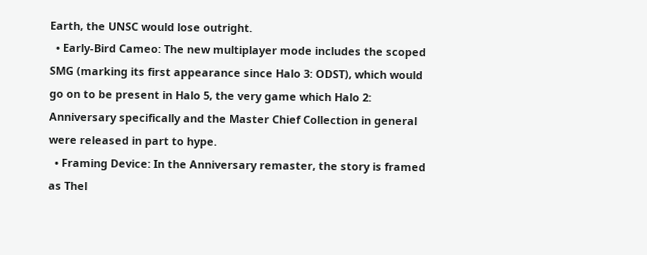Earth, the UNSC would lose outright.
  • Early-Bird Cameo: The new multiplayer mode includes the scoped SMG (marking its first appearance since Halo 3: ODST), which would go on to be present in Halo 5, the very game which Halo 2: Anniversary specifically and the Master Chief Collection in general were released in part to hype.
  • Framing Device: In the Anniversary remaster, the story is framed as Thel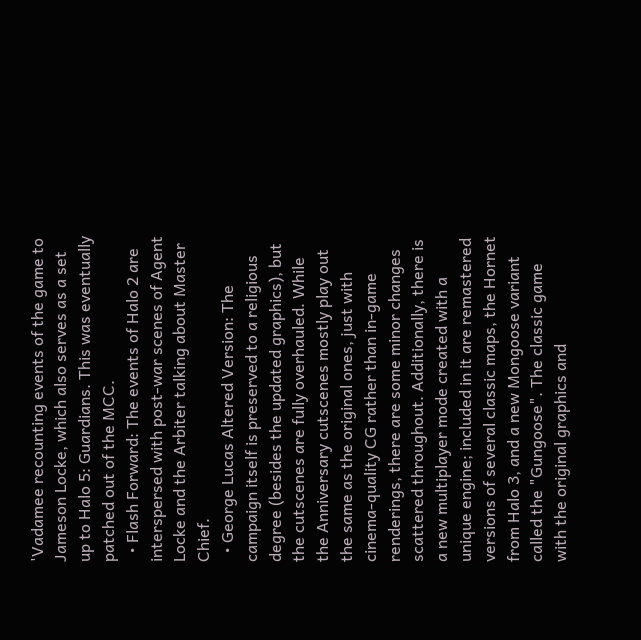'Vadamee recounting events of the game to Jameson Locke, which also serves as a set up to Halo 5: Guardians. This was eventually patched out of the MCC.
  • Flash Forward: The events of Halo 2 are interspersed with post-war scenes of Agent Locke and the Arbiter talking about Master Chief.
  • George Lucas Altered Version: The campaign itself is preserved to a religious degree (besides the updated graphics), but the cutscenes are fully overhauled. While the Anniversary cutscenes mostly play out the same as the original ones, just with cinema-quality CG rather than in-game renderings, there are some minor changes scattered throughout. Additionally, there is a new multiplayer mode created with a unique engine; included in it are remastered versions of several classic maps, the Hornet from Halo 3, and a new Mongoose variant called the "Gungoose". The classic game with the original graphics and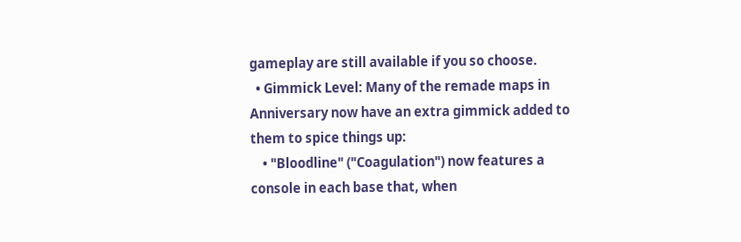gameplay are still available if you so choose.
  • Gimmick Level: Many of the remade maps in Anniversary now have an extra gimmick added to them to spice things up:
    • "Bloodline" ("Coagulation") now features a console in each base that, when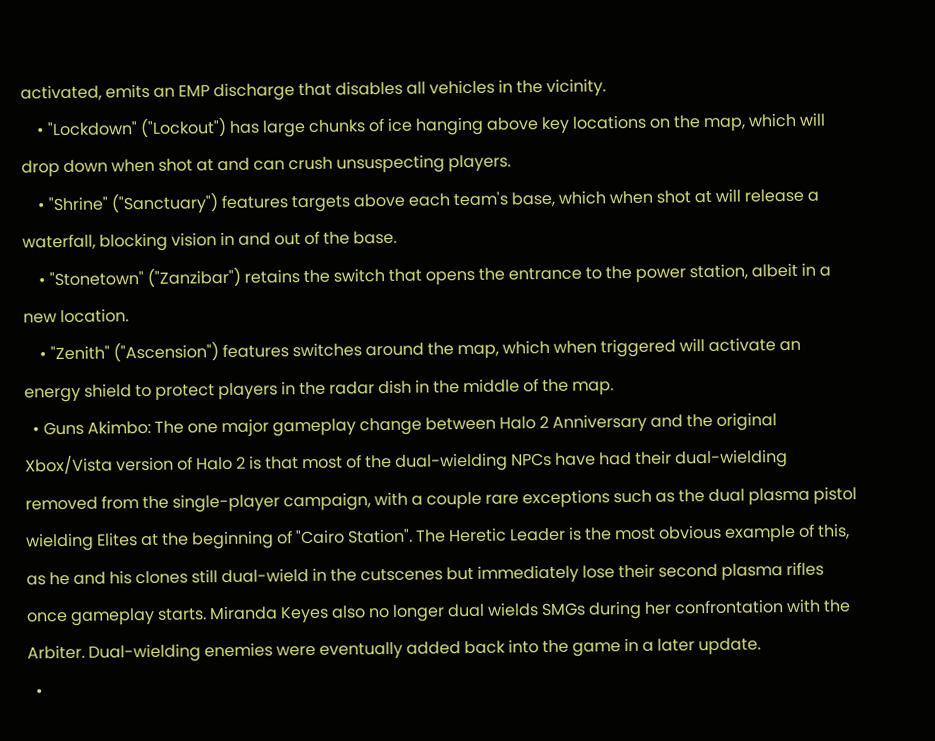activated, emits an EMP discharge that disables all vehicles in the vicinity.
    • "Lockdown" ("Lockout") has large chunks of ice hanging above key locations on the map, which will drop down when shot at and can crush unsuspecting players.
    • "Shrine" ("Sanctuary") features targets above each team's base, which when shot at will release a waterfall, blocking vision in and out of the base.
    • "Stonetown" ("Zanzibar") retains the switch that opens the entrance to the power station, albeit in a new location.
    • "Zenith" ("Ascension") features switches around the map, which when triggered will activate an energy shield to protect players in the radar dish in the middle of the map.
  • Guns Akimbo: The one major gameplay change between Halo 2 Anniversary and the original Xbox/Vista version of Halo 2 is that most of the dual-wielding NPCs have had their dual-wielding removed from the single-player campaign, with a couple rare exceptions such as the dual plasma pistol wielding Elites at the beginning of "Cairo Station". The Heretic Leader is the most obvious example of this, as he and his clones still dual-wield in the cutscenes but immediately lose their second plasma rifles once gameplay starts. Miranda Keyes also no longer dual wields SMGs during her confrontation with the Arbiter. Dual-wielding enemies were eventually added back into the game in a later update.
  •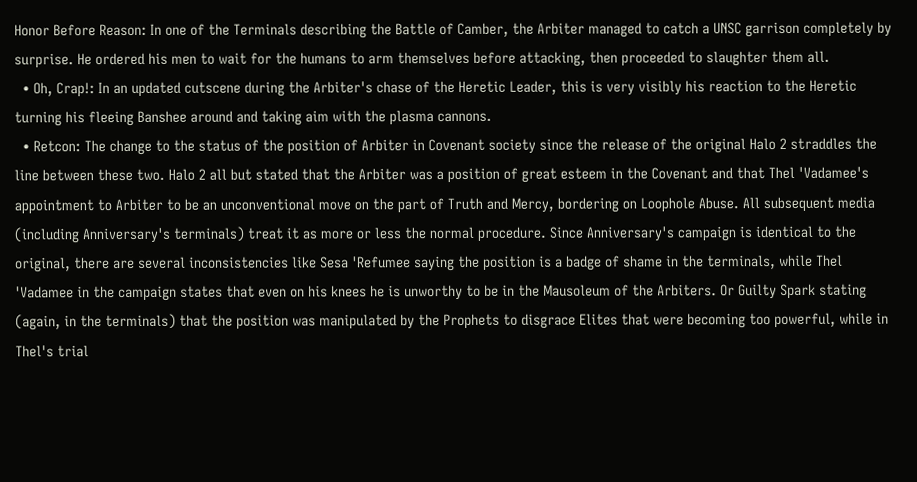Honor Before Reason: In one of the Terminals describing the Battle of Camber, the Arbiter managed to catch a UNSC garrison completely by surprise. He ordered his men to wait for the humans to arm themselves before attacking, then proceeded to slaughter them all.
  • Oh, Crap!: In an updated cutscene during the Arbiter's chase of the Heretic Leader, this is very visibly his reaction to the Heretic turning his fleeing Banshee around and taking aim with the plasma cannons.
  • Retcon: The change to the status of the position of Arbiter in Covenant society since the release of the original Halo 2 straddles the line between these two. Halo 2 all but stated that the Arbiter was a position of great esteem in the Covenant and that Thel 'Vadamee's appointment to Arbiter to be an unconventional move on the part of Truth and Mercy, bordering on Loophole Abuse. All subsequent media (including Anniversary's terminals) treat it as more or less the normal procedure. Since Anniversary's campaign is identical to the original, there are several inconsistencies like Sesa 'Refumee saying the position is a badge of shame in the terminals, while Thel 'Vadamee in the campaign states that even on his knees he is unworthy to be in the Mausoleum of the Arbiters. Or Guilty Spark stating (again, in the terminals) that the position was manipulated by the Prophets to disgrace Elites that were becoming too powerful, while in Thel's trial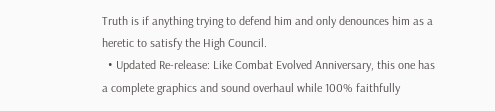Truth is if anything trying to defend him and only denounces him as a heretic to satisfy the High Council.
  • Updated Re-release: Like Combat Evolved Anniversary, this one has a complete graphics and sound overhaul while 100% faithfully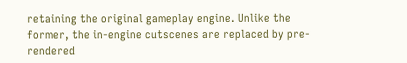retaining the original gameplay engine. Unlike the former, the in-engine cutscenes are replaced by pre-rendered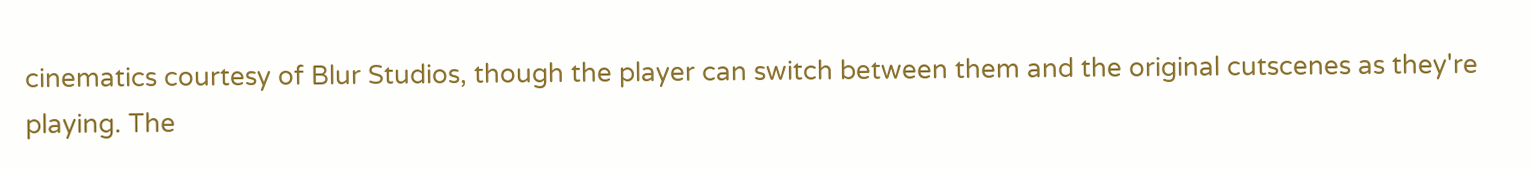cinematics courtesy of Blur Studios, though the player can switch between them and the original cutscenes as they're playing. The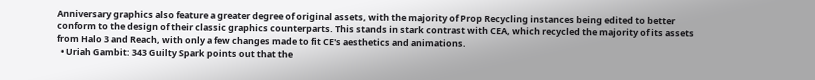Anniversary graphics also feature a greater degree of original assets, with the majority of Prop Recycling instances being edited to better conform to the design of their classic graphics counterparts. This stands in stark contrast with CEA, which recycled the majority of its assets from Halo 3 and Reach, with only a few changes made to fit CE's aesthetics and animations.
  • Uriah Gambit: 343 Guilty Spark points out that the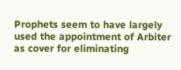Prophets seem to have largely used the appointment of Arbiter as cover for eliminating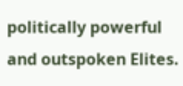politically powerful and outspoken Elites.